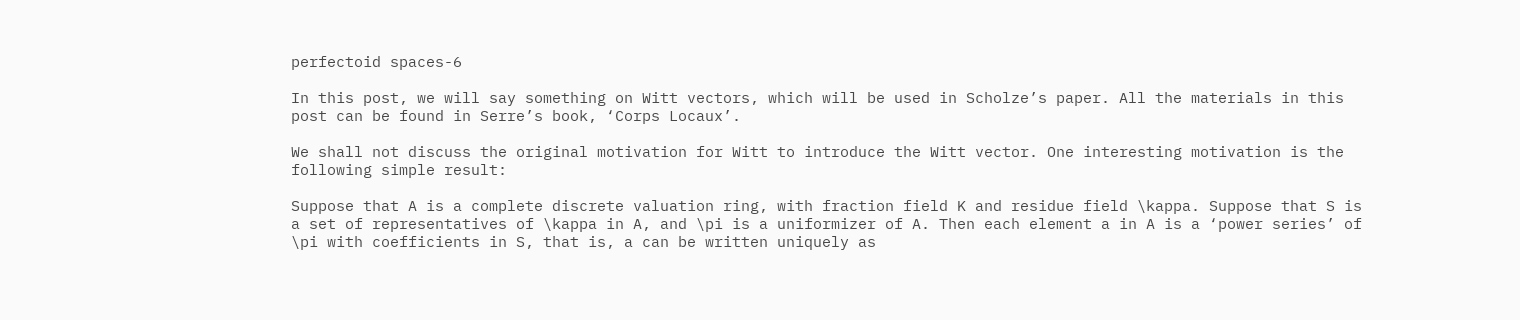perfectoid spaces-6

In this post, we will say something on Witt vectors, which will be used in Scholze’s paper. All the materials in this post can be found in Serre’s book, ‘Corps Locaux’.

We shall not discuss the original motivation for Witt to introduce the Witt vector. One interesting motivation is the following simple result:

Suppose that A is a complete discrete valuation ring, with fraction field K and residue field \kappa. Suppose that S is a set of representatives of \kappa in A, and \pi is a uniformizer of A. Then each element a in A is a ‘power series’ of \pi with coefficients in S, that is, a can be written uniquely as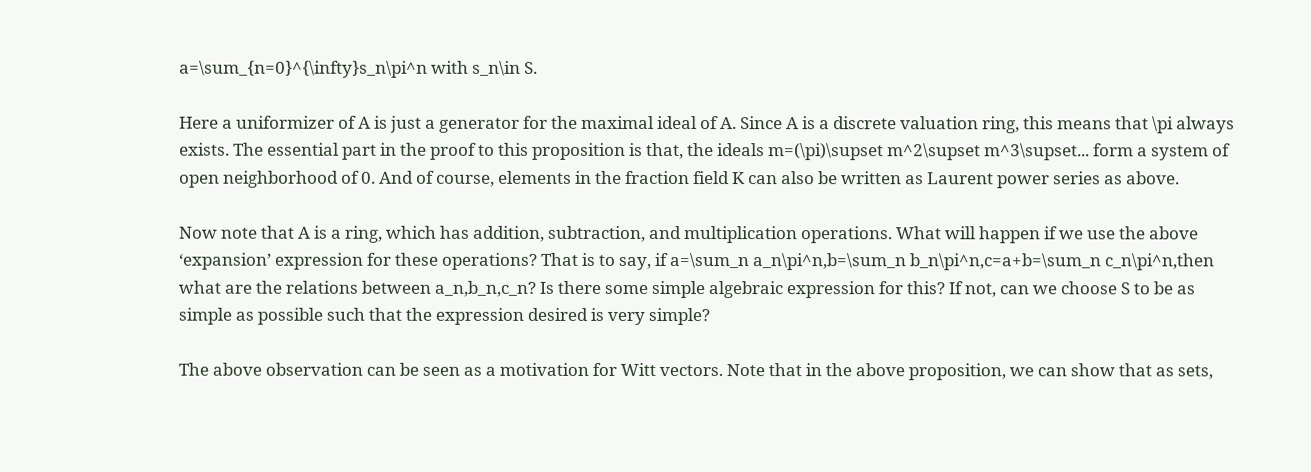a=\sum_{n=0}^{\infty}s_n\pi^n with s_n\in S.

Here a uniformizer of A is just a generator for the maximal ideal of A. Since A is a discrete valuation ring, this means that \pi always exists. The essential part in the proof to this proposition is that, the ideals m=(\pi)\supset m^2\supset m^3\supset... form a system of open neighborhood of 0. And of course, elements in the fraction field K can also be written as Laurent power series as above.

Now note that A is a ring, which has addition, subtraction, and multiplication operations. What will happen if we use the above ‘expansion’ expression for these operations? That is to say, if a=\sum_n a_n\pi^n,b=\sum_n b_n\pi^n,c=a+b=\sum_n c_n\pi^n,then what are the relations between a_n,b_n,c_n? Is there some simple algebraic expression for this? If not, can we choose S to be as simple as possible such that the expression desired is very simple?

The above observation can be seen as a motivation for Witt vectors. Note that in the above proposition, we can show that as sets,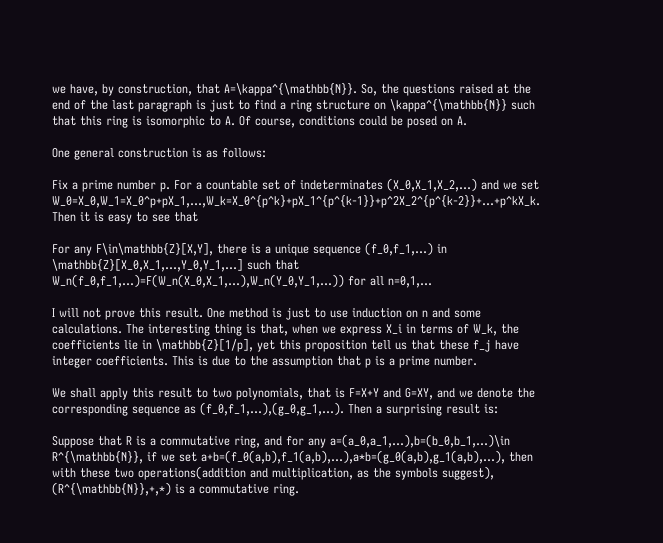we have, by construction, that A=\kappa^{\mathbb{N}}. So, the questions raised at the end of the last paragraph is just to find a ring structure on \kappa^{\mathbb{N}} such that this ring is isomorphic to A. Of course, conditions could be posed on A.

One general construction is as follows:

Fix a prime number p. For a countable set of indeterminates (X_0,X_1,X_2,...) and we set W_0=X_0,W_1=X_0^p+pX_1,...,W_k=X_0^{p^k}+pX_1^{p^{k-1}}+p^2X_2^{p^{k-2}}+...+p^kX_k. Then it is easy to see that

For any F\in\mathbb{Z}[X,Y], there is a unique sequence (f_0,f_1,...) in \mathbb{Z}[X_0,X_1,...,Y_0,Y_1,...] such that W_n(f_0,f_1,...)=F(W_n(X_0,X_1,...),W_n(Y_0,Y_1,...)) for all n=0,1,...

I will not prove this result. One method is just to use induction on n and some calculations. The interesting thing is that, when we express X_i in terms of W_k, the coefficients lie in \mathbb{Z}[1/p], yet this proposition tell us that these f_j have integer coefficients. This is due to the assumption that p is a prime number.

We shall apply this result to two polynomials, that is F=X+Y and G=XY, and we denote the corresponding sequence as (f_0,f_1,...),(g_0,g_1,...). Then a surprising result is:

Suppose that R is a commutative ring, and for any a=(a_0,a_1,...),b=(b_0,b_1,...)\in R^{\mathbb{N}}, if we set a+b=(f_0(a,b),f_1(a,b),...),a*b=(g_0(a,b),g_1(a,b),...), then with these two operations(addition and multiplication, as the symbols suggest), (R^{\mathbb{N}},+,*) is a commutative ring.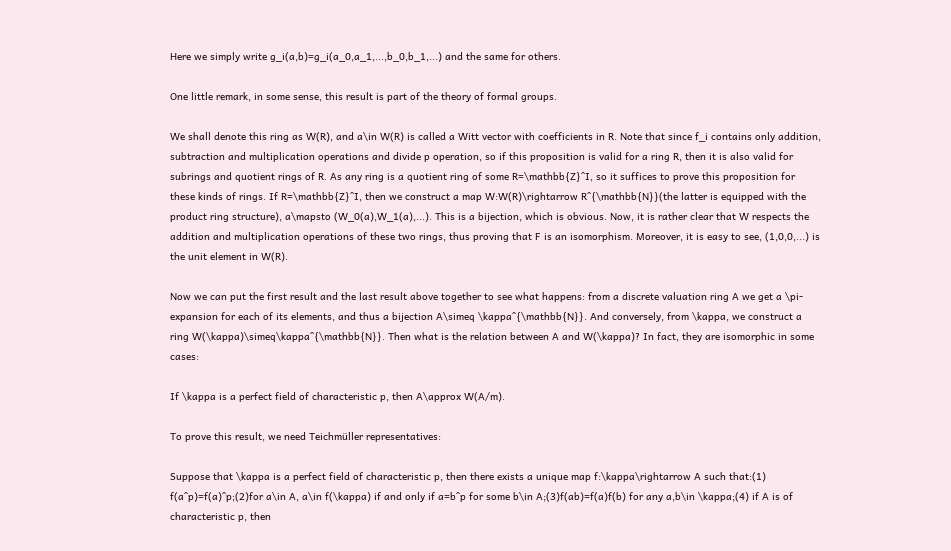Here we simply write g_i(a,b)=g_i(a_0,a_1,...,b_0,b_1,...) and the same for others.

One little remark, in some sense, this result is part of the theory of formal groups.

We shall denote this ring as W(R), and a\in W(R) is called a Witt vector with coefficients in R. Note that since f_i contains only addition, subtraction and multiplication operations and divide p operation, so if this proposition is valid for a ring R, then it is also valid for subrings and quotient rings of R. As any ring is a quotient ring of some R=\mathbb{Z}^I, so it suffices to prove this proposition for these kinds of rings. If R=\mathbb{Z}^I, then we construct a map W:W(R)\rightarrow R^{\mathbb{N}}(the latter is equipped with the product ring structure), a\mapsto (W_0(a),W_1(a),...). This is a bijection, which is obvious. Now, it is rather clear that W respects the addition and multiplication operations of these two rings, thus proving that F is an isomorphism. Moreover, it is easy to see, (1,0,0,...) is the unit element in W(R).

Now we can put the first result and the last result above together to see what happens: from a discrete valuation ring A we get a \pi-expansion for each of its elements, and thus a bijection A\simeq \kappa^{\mathbb{N}}. And conversely, from \kappa, we construct a ring W(\kappa)\simeq\kappa^{\mathbb{N}}. Then what is the relation between A and W(\kappa)? In fact, they are isomorphic in some cases:

If \kappa is a perfect field of characteristic p, then A\approx W(A/m).

To prove this result, we need Teichmüller representatives:

Suppose that \kappa is a perfect field of characteristic p, then there exists a unique map f:\kappa\rightarrow A such that:(1) f(a^p)=f(a)^p;(2)for a\in A, a\in f(\kappa) if and only if a=b^p for some b\in A;(3)f(ab)=f(a)f(b) for any a,b\in \kappa;(4) if A is of characteristic p, then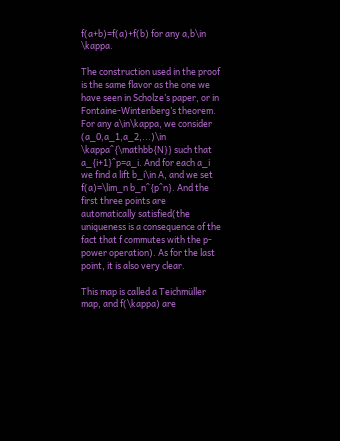f(a+b)=f(a)+f(b) for any a,b\in \kappa.

The construction used in the proof is the same flavor as the one we have seen in Scholze’s paper, or in Fontaine-Wintenberg’s theorem. For any a\in\kappa, we consider (a_0,a_1,a_2,...)\in \kappa^{\mathbb{N}} such that a_{i+1}^p=a_i. And for each a_i we find a lift b_i\in A, and we set f(a)=\lim_n b_n^{p^n}. And the first three points are automatically satisfied(the uniqueness is a consequence of the fact that f commutes with the p-power operation). As for the last point, it is also very clear.

This map is called a Teichmüller map, and f(\kappa) are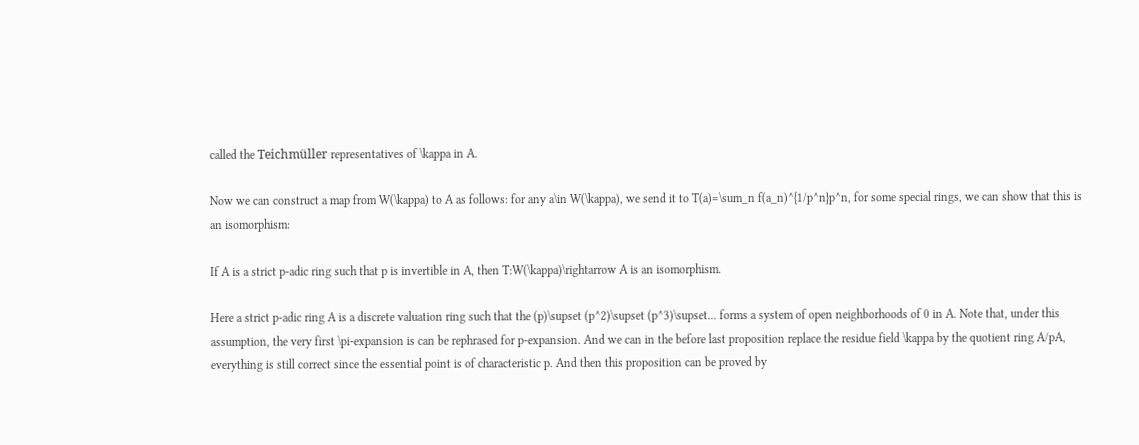called the Teichmüller representatives of \kappa in A.

Now we can construct a map from W(\kappa) to A as follows: for any a\in W(\kappa), we send it to T(a)=\sum_n f(a_n)^{1/p^n}p^n, for some special rings, we can show that this is an isomorphism:

If A is a strict p-adic ring such that p is invertible in A, then T:W(\kappa)\rightarrow A is an isomorphism.

Here a strict p-adic ring A is a discrete valuation ring such that the (p)\supset (p^2)\supset (p^3)\supset... forms a system of open neighborhoods of 0 in A. Note that, under this assumption, the very first \pi-expansion is can be rephrased for p-expansion. And we can in the before last proposition replace the residue field \kappa by the quotient ring A/pA, everything is still correct since the essential point is of characteristic p. And then this proposition can be proved by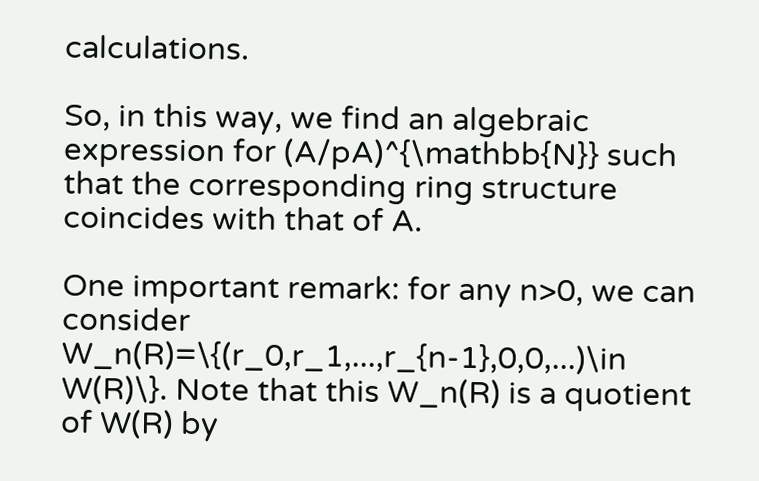calculations.

So, in this way, we find an algebraic expression for (A/pA)^{\mathbb{N}} such that the corresponding ring structure coincides with that of A.

One important remark: for any n>0, we can consider W_n(R)=\{(r_0,r_1,...,r_{n-1},0,0,...)\in W(R)\}. Note that this W_n(R) is a quotient of W(R) by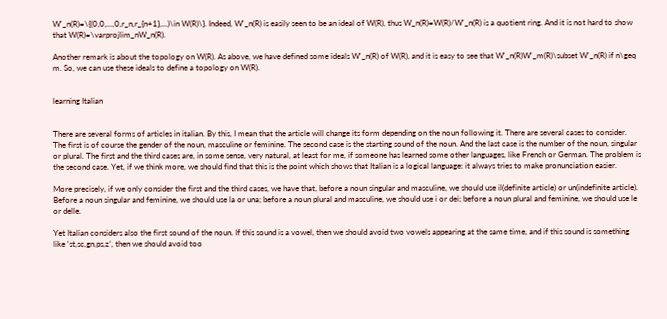W'_n(R)=\{(0,0,...,0,r_n,r_{n+1},...)\in W(R)\}. Indeed, W'_n(R) is easily seen to be an ideal of W(R), thus W_n(R)=W(R)/W'_n(R) is a quotient ring. And it is not hard to show that W(R)=\varprojlim_nW_n(R).

Another remark is about the topology on W(R). As above, we have defined some ideals W'_n(R) of W(R), and it is easy to see that W'_n(R)W'_m(R)\subset W'_n(R) if n\geq m. So, we can use these ideals to define a topology on W(R).


learning Italian


There are several forms of articles in italian. By this, I mean that the article will change its form depending on the noun following it. There are several cases to consider. The first is of course the gender of the noun, masculine or feminine. The second case is the starting sound of the noun. And the last case is the number of the noun, singular or plural. The first and the third cases are, in some sense, very natural, at least for me, if someone has learned some other languages, like French or German. The problem is the second case. Yet, if we think more, we should find that this is the point which shows that Italian is a logical language: it always tries to make pronunciation easier.

More precisely, if we only consider the first and the third cases, we have that, before a noun singular and masculine, we should use il(definite article) or un(indefinite article). Before a noun singular and feminine, we should use la or una; before a noun plural and masculine, we should use i or dei; before a noun plural and feminine, we should use le or delle.

Yet Italian considers also the first sound of the noun. If this sound is a vowel, then we should avoid two vowels appearing at the same time, and if this sound is something like ‘st,sc,gn,ps,z’, then we should avoid too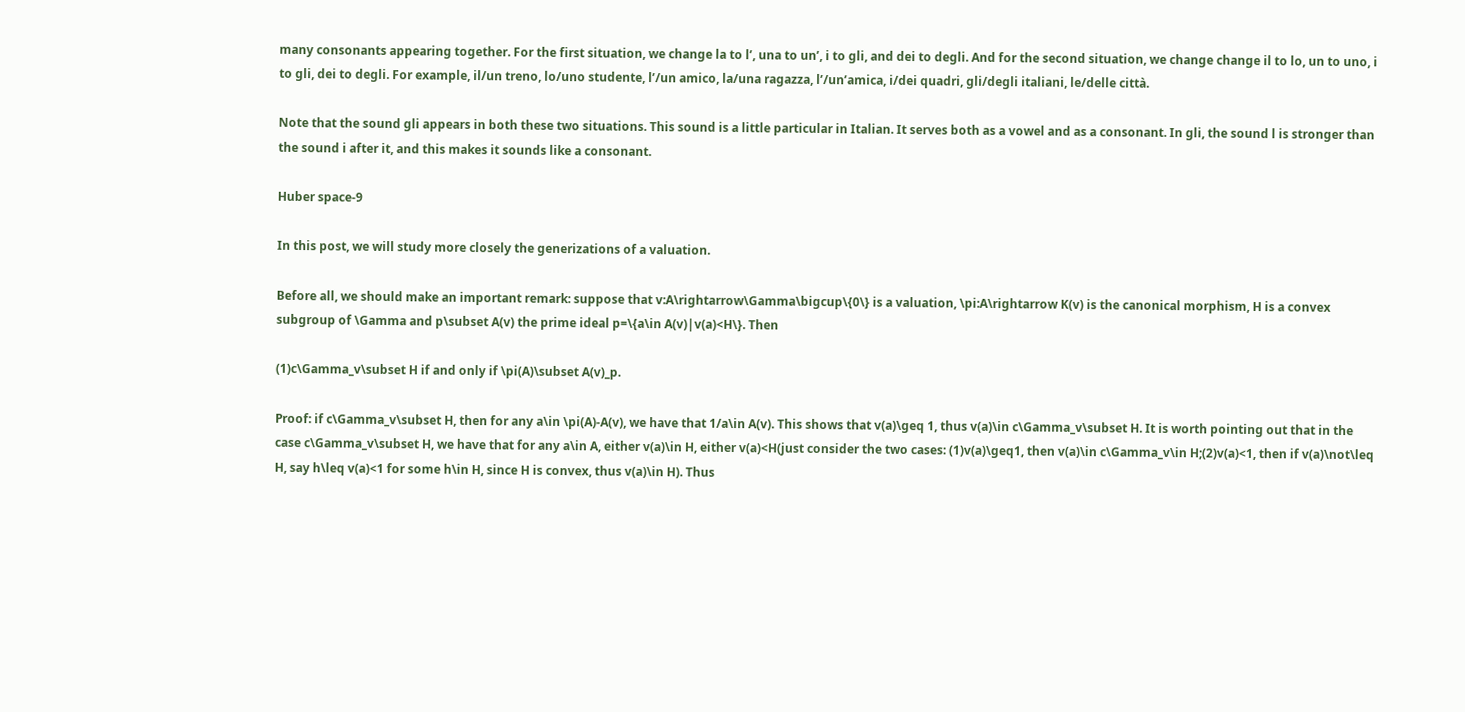many consonants appearing together. For the first situation, we change la to l’, una to un’, i to gli, and dei to degli. And for the second situation, we change change il to lo, un to uno, i to gli, dei to degli. For example, il/un treno, lo/uno studente, l’/un amico, la/una ragazza, l’/un’amica, i/dei quadri, gli/degli italiani, le/delle città.

Note that the sound gli appears in both these two situations. This sound is a little particular in Italian. It serves both as a vowel and as a consonant. In gli, the sound l is stronger than the sound i after it, and this makes it sounds like a consonant.

Huber space-9

In this post, we will study more closely the generizations of a valuation.

Before all, we should make an important remark: suppose that v:A\rightarrow\Gamma\bigcup\{0\} is a valuation, \pi:A\rightarrow K(v) is the canonical morphism, H is a convex subgroup of \Gamma and p\subset A(v) the prime ideal p=\{a\in A(v)|v(a)<H\}. Then

(1)c\Gamma_v\subset H if and only if \pi(A)\subset A(v)_p.

Proof: if c\Gamma_v\subset H, then for any a\in \pi(A)-A(v), we have that 1/a\in A(v). This shows that v(a)\geq 1, thus v(a)\in c\Gamma_v\subset H. It is worth pointing out that in the case c\Gamma_v\subset H, we have that for any a\in A, either v(a)\in H, either v(a)<H(just consider the two cases: (1)v(a)\geq1, then v(a)\in c\Gamma_v\in H;(2)v(a)<1, then if v(a)\not\leq H, say h\leq v(a)<1 for some h\in H, since H is convex, thus v(a)\in H). Thus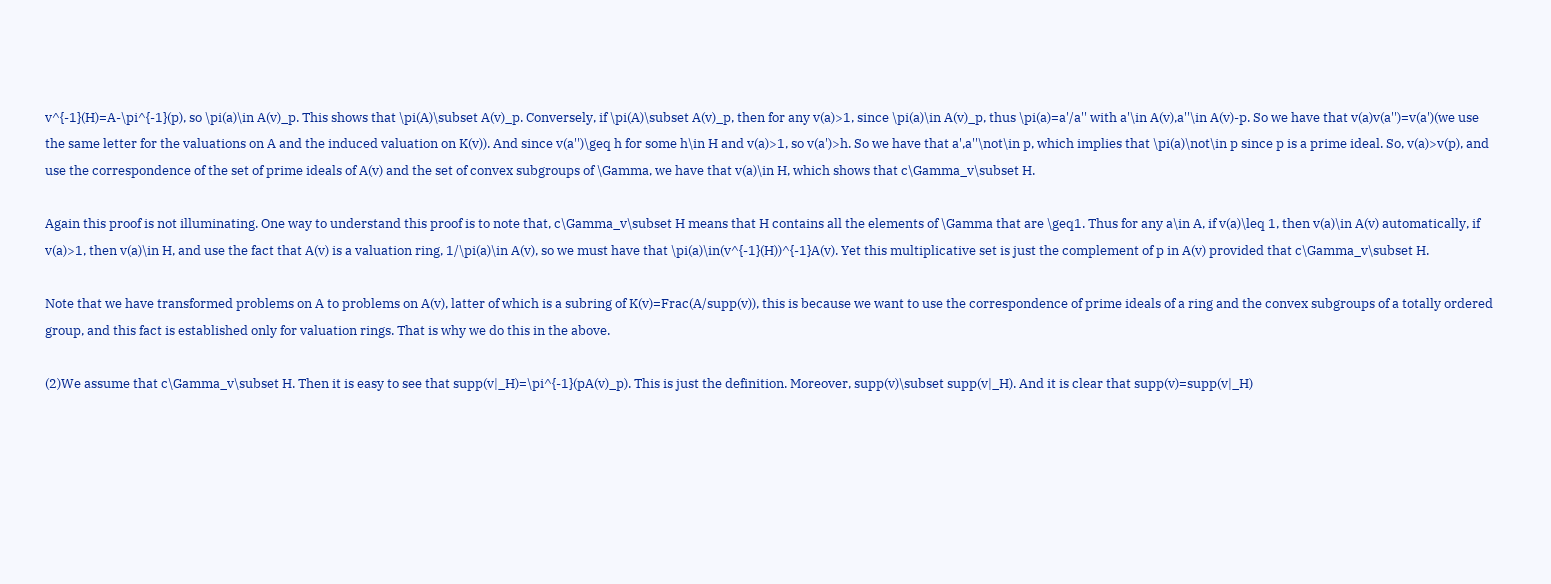v^{-1}(H)=A-\pi^{-1}(p), so \pi(a)\in A(v)_p. This shows that \pi(A)\subset A(v)_p. Conversely, if \pi(A)\subset A(v)_p, then for any v(a)>1, since \pi(a)\in A(v)_p, thus \pi(a)=a'/a'' with a'\in A(v),a''\in A(v)-p. So we have that v(a)v(a'')=v(a')(we use the same letter for the valuations on A and the induced valuation on K(v)). And since v(a'')\geq h for some h\in H and v(a)>1, so v(a')>h. So we have that a',a''\not\in p, which implies that \pi(a)\not\in p since p is a prime ideal. So, v(a)>v(p), and use the correspondence of the set of prime ideals of A(v) and the set of convex subgroups of \Gamma, we have that v(a)\in H, which shows that c\Gamma_v\subset H.

Again this proof is not illuminating. One way to understand this proof is to note that, c\Gamma_v\subset H means that H contains all the elements of \Gamma that are \geq1. Thus for any a\in A, if v(a)\leq 1, then v(a)\in A(v) automatically, if v(a)>1, then v(a)\in H, and use the fact that A(v) is a valuation ring, 1/\pi(a)\in A(v), so we must have that \pi(a)\in(v^{-1}(H))^{-1}A(v). Yet this multiplicative set is just the complement of p in A(v) provided that c\Gamma_v\subset H.

Note that we have transformed problems on A to problems on A(v), latter of which is a subring of K(v)=Frac(A/supp(v)), this is because we want to use the correspondence of prime ideals of a ring and the convex subgroups of a totally ordered group, and this fact is established only for valuation rings. That is why we do this in the above.

(2)We assume that c\Gamma_v\subset H. Then it is easy to see that supp(v|_H)=\pi^{-1}(pA(v)_p). This is just the definition. Moreover, supp(v)\subset supp(v|_H). And it is clear that supp(v)=supp(v|_H)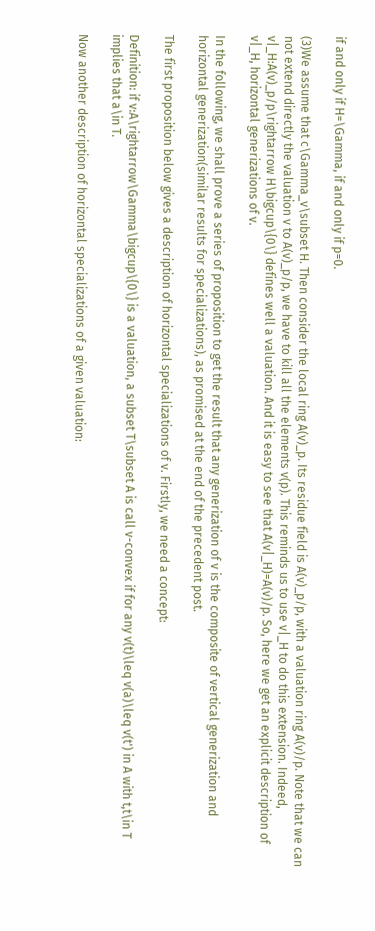if and only if H=\Gamma, if and only if p=0.

(3)We assume that c\Gamma_v\subset H. Then consider the local ring A(v)_p. Its residue field is A(v)_p/p, with a valuation ring A(v)/p. Note that we can not extend directly the valuation v to A(v)_p/p, we have to kill all the elements v(p). This reminds us to use v|_H to do this extension. Indeed, v|_H:A(v)_p/p\rightarrow H\bigcup\{0\} defines well a valuation. And it is easy to see that A(v|_H)=A(v)/p. So, here we get an explicit description of v|_H, horizontal generizations of v.

In the following, we shall prove a series of proposition to get the result that any generization of v is the composite of vertical generization and horizontal generization(similar results for specializations), as promised at the end of the precedent post.

The first proposition below gives a description of horizontal specializations of v. Firstly, we need a concept:

Definition: if v:A\rightarrow\Gamma\bigcup\{0\} is a valuation, a subset T\subset A is call v-convex if for any v(t)\leq v(a)\leq v(t') in A with t,t\in T implies that a\in T.

Now another description of horizontal specializations of a given valuation: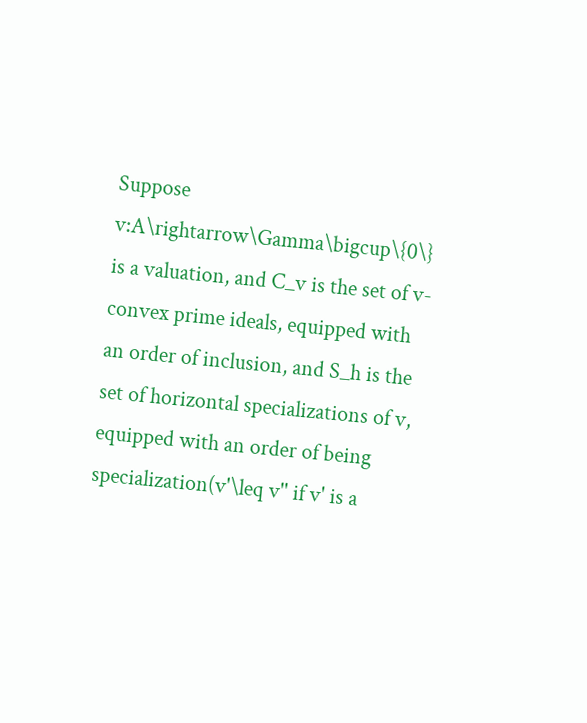Suppose v:A\rightarrow\Gamma\bigcup\{0\} is a valuation, and C_v is the set of v-convex prime ideals, equipped with an order of inclusion, and S_h is the set of horizontal specializations of v, equipped with an order of being specialization(v'\leq v'' if v' is a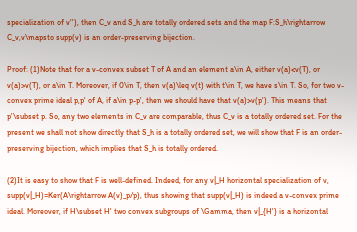specialization of v''), then C_v and S_h are totally ordered sets and the map F:S_h\rightarrow C_v,v\mapsto supp(v) is an order-preserving bijection.

Proof: (1)Note that for a v-convex subset T of A and an element a\in A, either v(a)<v(T), or v(a)>v(T), or a\in T. Moreover, if 0\in T, then v(a)\leq v(t) with t\in T, we have s\in T. So, for two v-convex prime ideal p,p' of A, if a\in p-p', then we should have that v(a)>v(p'). This means that p'\subset p. So, any two elements in C_v are comparable, thus C_v is a totally ordered set. For the present we shall not show directly that S_h is a totally ordered set, we will show that F is an order-preserving bijection, which implies that S_h is totally ordered.

(2)It is easy to show that F is well-defined. Indeed, for any v|_H horizontal specialization of v, supp(v|_H)=Ker(A\rightarrow A(v)_p/p), thus showing that supp(v|_H) is indeed a v-convex prime ideal. Moreover, if H\subset H' two convex subgroups of \Gamma, then v|_{H'} is a horizontal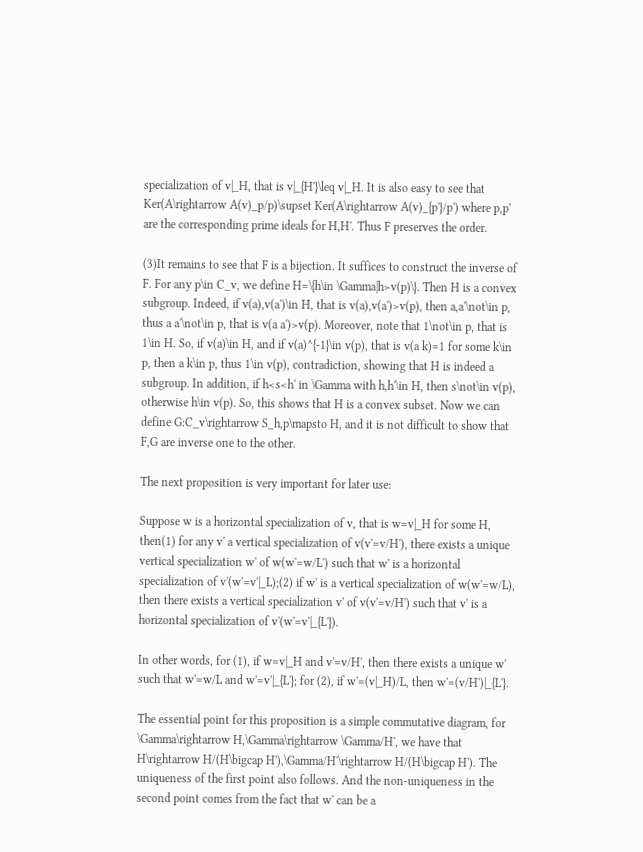specialization of v|_H, that is v|_{H'}\leq v|_H. It is also easy to see that Ker(A\rightarrow A(v)_p/p)\supset Ker(A\rightarrow A(v)_{p'}/p') where p,p' are the corresponding prime ideals for H,H'. Thus F preserves the order.

(3)It remains to see that F is a bijection. It suffices to construct the inverse of F. For any p\in C_v, we define H=\{h\in \Gamma|h>v(p)\}. Then H is a convex subgroup. Indeed, if v(a),v(a')\in H, that is v(a),v(a')>v(p), then a,a'\not\in p, thus a a'\not\in p, that is v(a a')>v(p). Moreover, note that 1\not\in p, that is 1\in H. So, if v(a)\in H, and if v(a)^{-1}\in v(p), that is v(a k)=1 for some k\in p, then a k\in p, thus 1\in v(p), contradiction, showing that H is indeed a subgroup. In addition, if h<s<h' in \Gamma with h,h'\in H, then s\not\in v(p), otherwise h\in v(p). So, this shows that H is a convex subset. Now we can define G:C_v\rightarrow S_h,p\mapsto H, and it is not difficult to show that F,G are inverse one to the other.

The next proposition is very important for later use:

Suppose w is a horizontal specialization of v, that is w=v|_H for some H, then(1) for any v' a vertical specialization of v(v'=v/H'), there exists a unique vertical specialization w' of w(w'=w/L') such that w' is a horizontal specialization of v'(w'=v'|_L);(2) if w' is a vertical specialization of w(w'=w/L), then there exists a vertical specialization v' of v(v'=v/H') such that v' is a horizontal specialization of v'(w'=v'|_{L'}).

In other words, for (1), if w=v|_H and v'=v/H', then there exists a unique w' such that w'=w/L and w'=v'|_{L'}; for (2), if w'=(v|_H)/L, then w'=(v/H')|_{L'}.

The essential point for this proposition is a simple commutative diagram, for \Gamma\rightarrow H,\Gamma\rightarrow \Gamma/H', we have that H\rightarrow H/(H\bigcap H'),\Gamma/H'\rightarrow H/(H\bigcap H'). The uniqueness of the first point also follows. And the non-uniqueness in the second point comes from the fact that w' can be a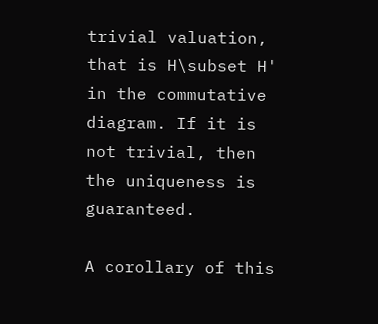trivial valuation, that is H\subset H' in the commutative diagram. If it is not trivial, then the uniqueness is guaranteed.

A corollary of this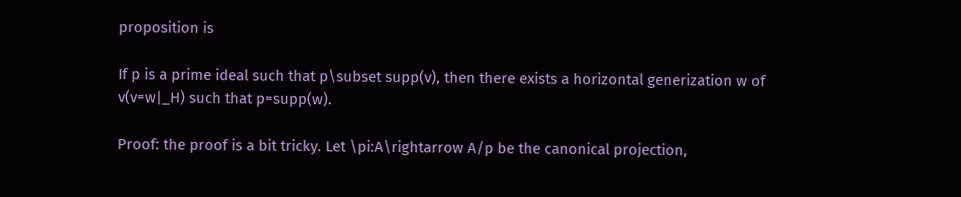proposition is

If p is a prime ideal such that p\subset supp(v), then there exists a horizontal generization w of v(v=w|_H) such that p=supp(w).

Proof: the proof is a bit tricky. Let \pi:A\rightarrow A/p be the canonical projection,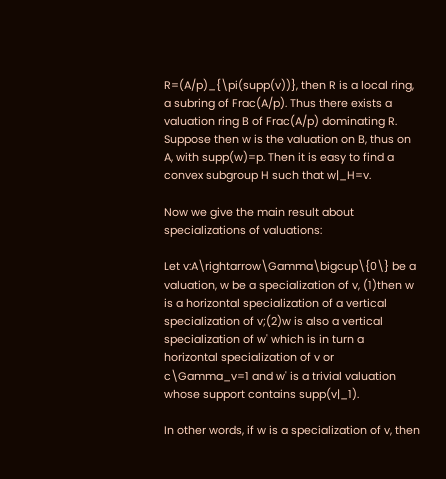R=(A/p)_{\pi(supp(v))}, then R is a local ring, a subring of Frac(A/p). Thus there exists a valuation ring B of Frac(A/p) dominating R. Suppose then w is the valuation on B, thus on A, with supp(w)=p. Then it is easy to find a convex subgroup H such that w|_H=v.

Now we give the main result about specializations of valuations:

Let v:A\rightarrow\Gamma\bigcup\{0\} be a valuation, w be a specialization of v, (1)then w is a horizontal specialization of a vertical specialization of v;(2)w is also a vertical specialization of w' which is in turn a horizontal specialization of v or c\Gamma_v=1 and w' is a trivial valuation whose support contains supp(v|_1).

In other words, if w is a specialization of v, then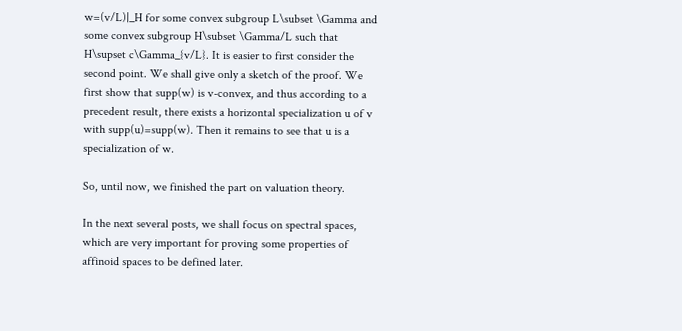w=(v/L)|_H for some convex subgroup L\subset \Gamma and some convex subgroup H\subset \Gamma/L such that H\supset c\Gamma_{v/L}. It is easier to first consider the second point. We shall give only a sketch of the proof. We first show that supp(w) is v-convex, and thus according to a precedent result, there exists a horizontal specialization u of v with supp(u)=supp(w). Then it remains to see that u is a specialization of w.

So, until now, we finished the part on valuation theory.

In the next several posts, we shall focus on spectral spaces, which are very important for proving some properties of affinoid spaces to be defined later.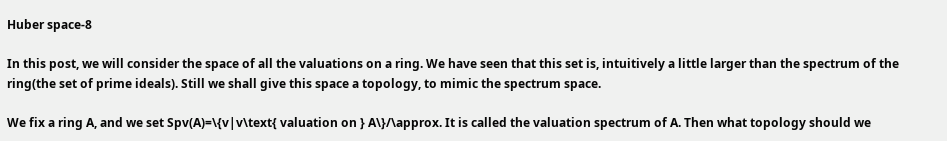Huber space-8

In this post, we will consider the space of all the valuations on a ring. We have seen that this set is, intuitively a little larger than the spectrum of the ring(the set of prime ideals). Still we shall give this space a topology, to mimic the spectrum space.

We fix a ring A, and we set Spv(A)=\{v|v\text{ valuation on } A\}/\approx. It is called the valuation spectrum of A. Then what topology should we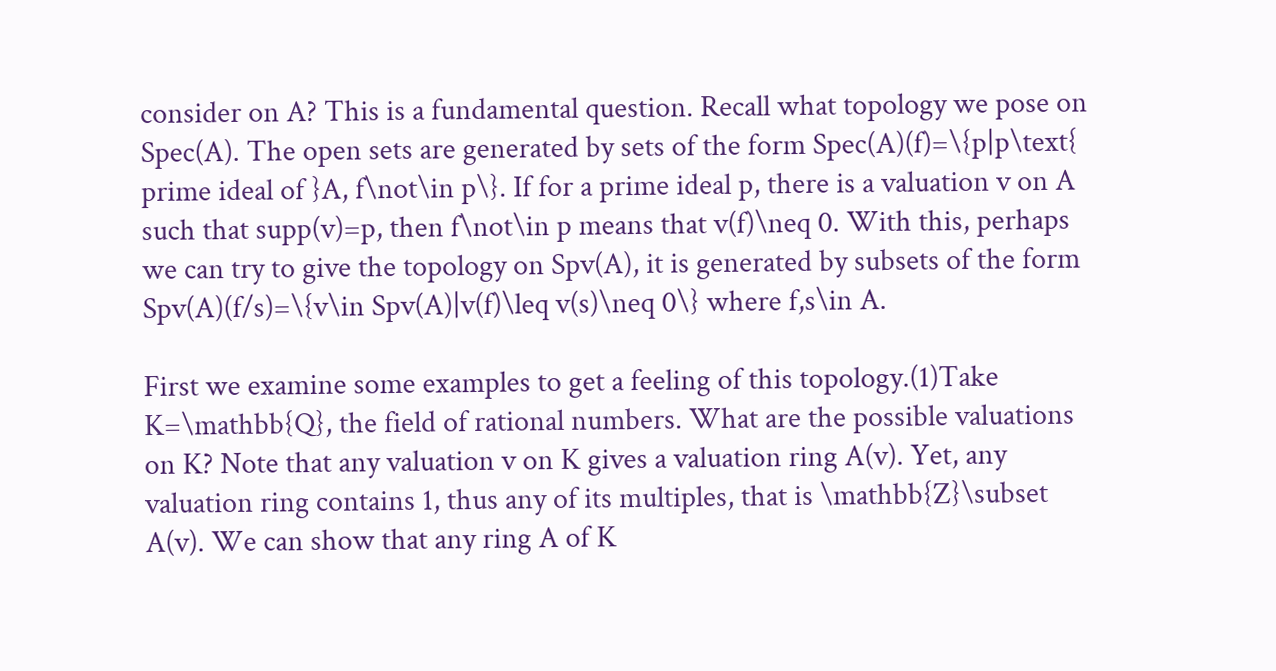consider on A? This is a fundamental question. Recall what topology we pose on Spec(A). The open sets are generated by sets of the form Spec(A)(f)=\{p|p\text{ prime ideal of }A, f\not\in p\}. If for a prime ideal p, there is a valuation v on A such that supp(v)=p, then f\not\in p means that v(f)\neq 0. With this, perhaps we can try to give the topology on Spv(A), it is generated by subsets of the form Spv(A)(f/s)=\{v\in Spv(A)|v(f)\leq v(s)\neq 0\} where f,s\in A.

First we examine some examples to get a feeling of this topology.(1)Take K=\mathbb{Q}, the field of rational numbers. What are the possible valuations on K? Note that any valuation v on K gives a valuation ring A(v). Yet, any valuation ring contains 1, thus any of its multiples, that is \mathbb{Z}\subset A(v). We can show that any ring A of K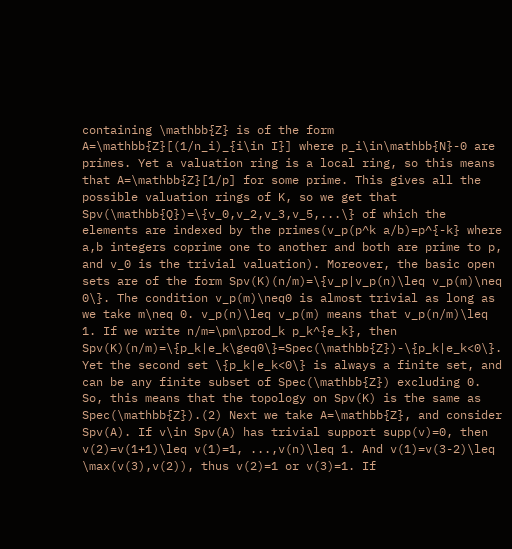containing \mathbb{Z} is of the form A=\mathbb{Z}[(1/n_i)_{i\in I}] where p_i\in\mathbb{N}-0 are primes. Yet a valuation ring is a local ring, so this means that A=\mathbb{Z}[1/p] for some prime. This gives all the possible valuation rings of K, so we get that Spv(\mathbb{Q})=\{v_0,v_2,v_3,v_5,...\} of which the elements are indexed by the primes(v_p(p^k a/b)=p^{-k} where a,b integers coprime one to another and both are prime to p, and v_0 is the trivial valuation). Moreover, the basic open sets are of the form Spv(K)(n/m)=\{v_p|v_p(n)\leq v_p(m)\neq 0\}. The condition v_p(m)\neq0 is almost trivial as long as we take m\neq 0. v_p(n)\leq v_p(m) means that v_p(n/m)\leq 1. If we write n/m=\pm\prod_k p_k^{e_k}, then Spv(K)(n/m)=\{p_k|e_k\geq0\}=Spec(\mathbb{Z})-\{p_k|e_k<0\}. Yet the second set \{p_k|e_k<0\} is always a finite set, and can be any finite subset of Spec(\mathbb{Z}) excluding 0. So, this means that the topology on Spv(K) is the same as Spec(\mathbb{Z}).(2) Next we take A=\mathbb{Z}, and consider Spv(A). If v\in Spv(A) has trivial support supp(v)=0, then v(2)=v(1+1)\leq v(1)=1, ...,v(n)\leq 1. And v(1)=v(3-2)\leq \max(v(3),v(2)), thus v(2)=1 or v(3)=1. If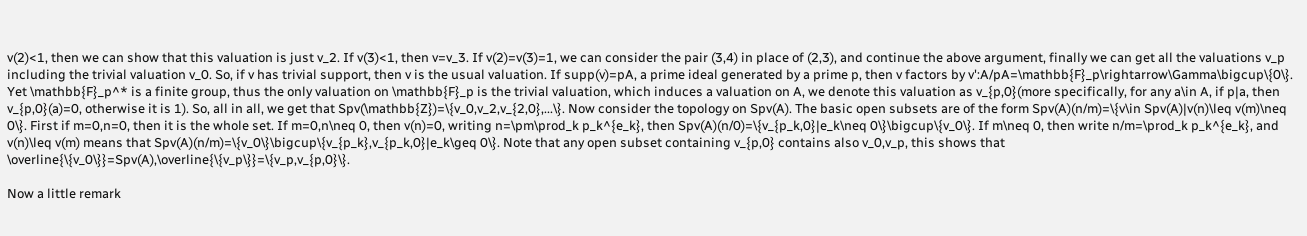v(2)<1, then we can show that this valuation is just v_2. If v(3)<1, then v=v_3. If v(2)=v(3)=1, we can consider the pair (3,4) in place of (2,3), and continue the above argument, finally we can get all the valuations v_p including the trivial valuation v_0. So, if v has trivial support, then v is the usual valuation. If supp(v)=pA, a prime ideal generated by a prime p, then v factors by v':A/pA=\mathbb{F}_p\rightarrow\Gamma\bigcup\{0\}. Yet \mathbb{F}_p^* is a finite group, thus the only valuation on \mathbb{F}_p is the trivial valuation, which induces a valuation on A, we denote this valuation as v_{p,0}(more specifically, for any a\in A, if p|a, then v_{p,0}(a)=0, otherwise it is 1). So, all in all, we get that Spv(\mathbb{Z})=\{v_0,v_2,v_{2,0},...\}. Now consider the topology on Spv(A). The basic open subsets are of the form Spv(A)(n/m)=\{v\in Spv(A)|v(n)\leq v(m)\neq 0\}. First if m=0,n=0, then it is the whole set. If m=0,n\neq 0, then v(n)=0, writing n=\pm\prod_k p_k^{e_k}, then Spv(A)(n/0)=\{v_{p_k,0}|e_k\neq 0\}\bigcup\{v_0\}. If m\neq 0, then write n/m=\prod_k p_k^{e_k}, and v(n)\leq v(m) means that Spv(A)(n/m)=\{v_0\}\bigcup\{v_{p_k},v_{p_k,0}|e_k\geq 0\}. Note that any open subset containing v_{p,0} contains also v_0,v_p, this shows that \overline{\{v_0\}}=Spv(A),\overline{\{v_p\}}=\{v_p,v_{p,0}\}.

Now a little remark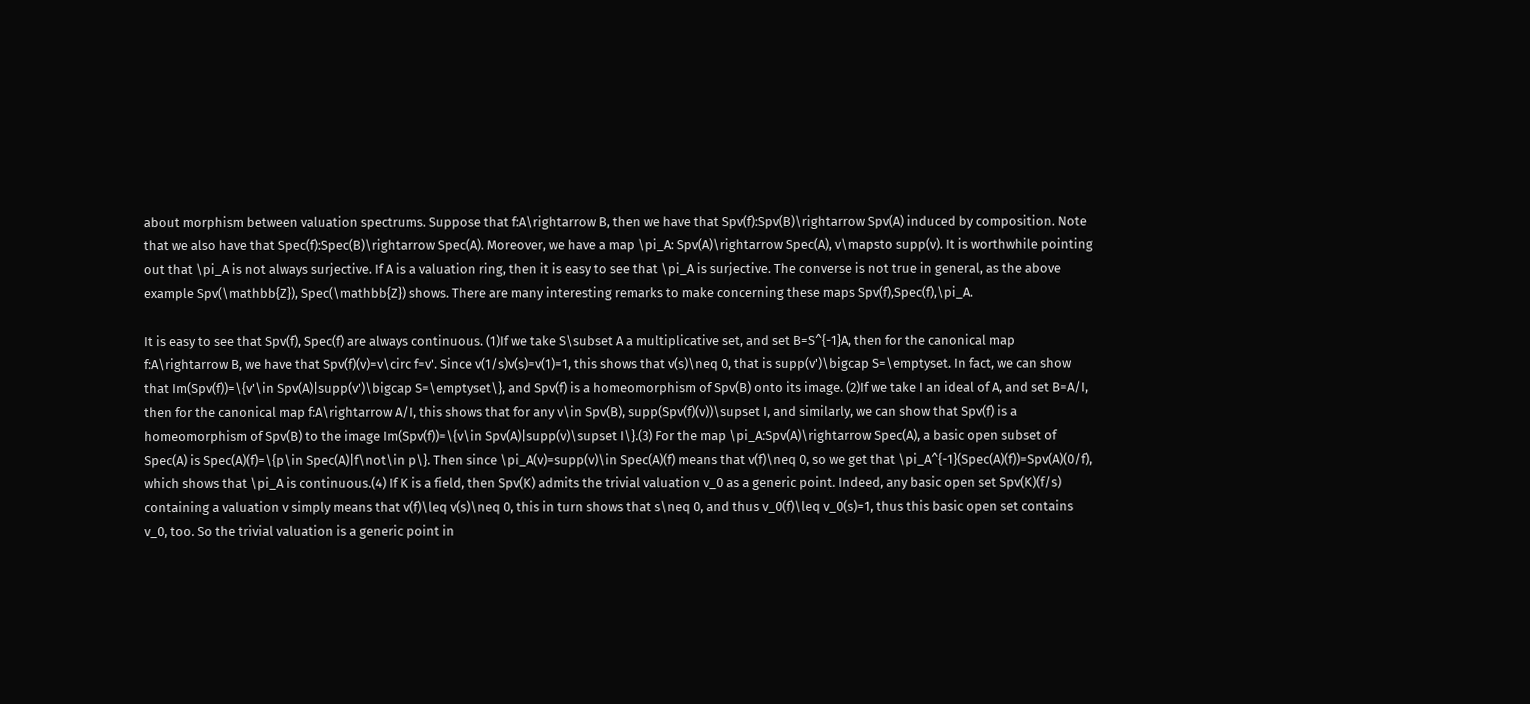about morphism between valuation spectrums. Suppose that f:A\rightarrow B, then we have that Spv(f):Spv(B)\rightarrow Spv(A) induced by composition. Note that we also have that Spec(f):Spec(B)\rightarrow Spec(A). Moreover, we have a map \pi_A: Spv(A)\rightarrow Spec(A), v\mapsto supp(v). It is worthwhile pointing out that \pi_A is not always surjective. If A is a valuation ring, then it is easy to see that \pi_A is surjective. The converse is not true in general, as the above example Spv(\mathbb{Z}), Spec(\mathbb{Z}) shows. There are many interesting remarks to make concerning these maps Spv(f),Spec(f),\pi_A.

It is easy to see that Spv(f), Spec(f) are always continuous. (1)If we take S\subset A a multiplicative set, and set B=S^{-1}A, then for the canonical map f:A\rightarrow B, we have that Spv(f)(v)=v\circ f=v'. Since v(1/s)v(s)=v(1)=1, this shows that v(s)\neq 0, that is supp(v')\bigcap S=\emptyset. In fact, we can show that Im(Spv(f))=\{v'\in Spv(A)|supp(v')\bigcap S=\emptyset\}, and Spv(f) is a homeomorphism of Spv(B) onto its image. (2)If we take I an ideal of A, and set B=A/I, then for the canonical map f:A\rightarrow A/I, this shows that for any v\in Spv(B), supp(Spv(f)(v))\supset I, and similarly, we can show that Spv(f) is a homeomorphism of Spv(B) to the image Im(Spv(f))=\{v\in Spv(A)|supp(v)\supset I\}.(3) For the map \pi_A:Spv(A)\rightarrow Spec(A), a basic open subset of Spec(A) is Spec(A)(f)=\{p\in Spec(A)|f\not\in p\}. Then since \pi_A(v)=supp(v)\in Spec(A)(f) means that v(f)\neq 0, so we get that \pi_A^{-1}(Spec(A)(f))=Spv(A)(0/f), which shows that \pi_A is continuous.(4) If K is a field, then Spv(K) admits the trivial valuation v_0 as a generic point. Indeed, any basic open set Spv(K)(f/s) containing a valuation v simply means that v(f)\leq v(s)\neq 0, this in turn shows that s\neq 0, and thus v_0(f)\leq v_0(s)=1, thus this basic open set contains v_0, too. So the trivial valuation is a generic point in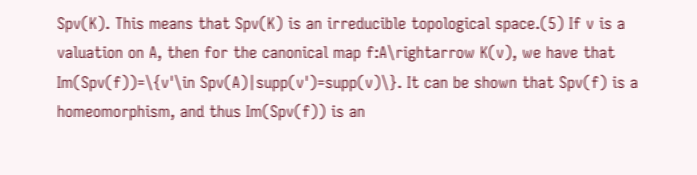Spv(K). This means that Spv(K) is an irreducible topological space.(5) If v is a valuation on A, then for the canonical map f:A\rightarrow K(v), we have that Im(Spv(f))=\{v'\in Spv(A)|supp(v')=supp(v)\}. It can be shown that Spv(f) is a homeomorphism, and thus Im(Spv(f)) is an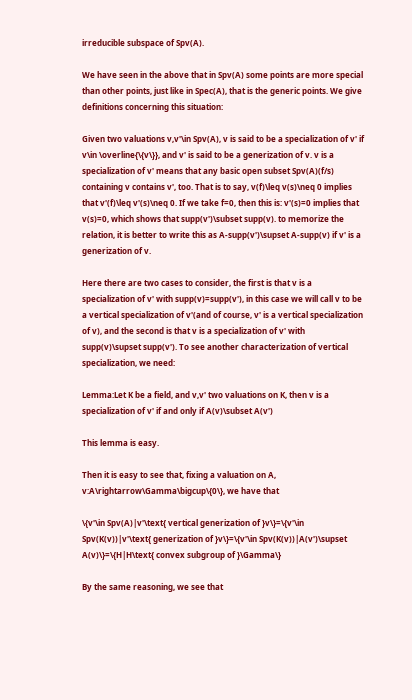irreducible subspace of Spv(A).

We have seen in the above that in Spv(A) some points are more special than other points, just like in Spec(A), that is the generic points. We give definitions concerning this situation:

Given two valuations v,v'\in Spv(A), v is said to be a specialization of v' if v\in \overline{\{v\}}, and v' is said to be a generization of v. v is a specialization of v' means that any basic open subset Spv(A)(f/s) containing v contains v', too. That is to say, v(f)\leq v(s)\neq 0 implies that v'(f)\leq v'(s)\neq 0. If we take f=0, then this is: v'(s)=0 implies that v(s)=0, which shows that supp(v')\subset supp(v). to memorize the relation, it is better to write this as A-supp(v')\supset A-supp(v) if v' is a generization of v.

Here there are two cases to consider, the first is that v is a specialization of v' with supp(v)=supp(v'), in this case we will call v to be a vertical specialization of v'(and of course, v' is a vertical specialization of v), and the second is that v is a specialization of v' with supp(v)\supset supp(v'). To see another characterization of vertical specialization, we need:

Lemma:Let K be a field, and v,v' two valuations on K, then v is a specialization of v' if and only if A(v)\subset A(v')

This lemma is easy.

Then it is easy to see that, fixing a valuation on A, v:A\rightarrow\Gamma\bigcup\{0\}, we have that

\{v'\in Spv(A)|v'\text{ vertical generization of }v\}=\{v'\in Spv(K(v))|v'\text{ generization of }v\}=\{v'\in Spv(K(v))|A(v')\supset A(v)\}=\{H|H\text{ convex subgroup of }\Gamma\}

By the same reasoning, we see that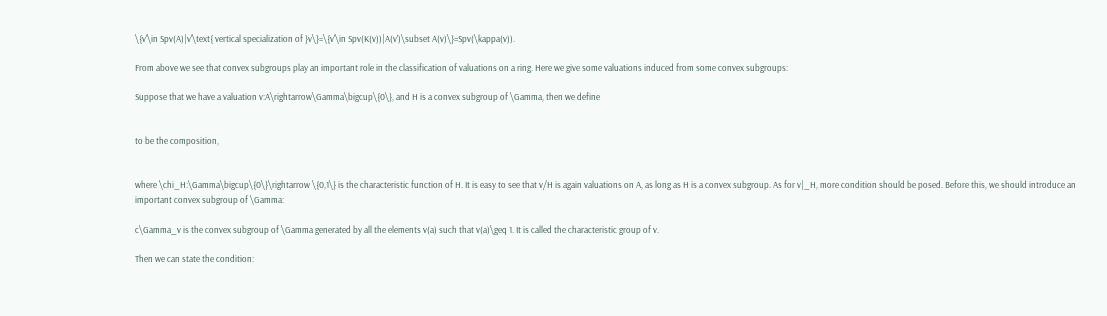\{v'\in Spv(A)|v'\text{ vertical specialization of }v\}=\{v'\in Spv(K(v))|A(v')\subset A(v)\}=Spv(\kappa(v)).

From above we see that convex subgroups play an important role in the classification of valuations on a ring. Here we give some valuations induced from some convex subgroups:

Suppose that we have a valuation v:A\rightarrow\Gamma\bigcup\{0\}, and H is a convex subgroup of \Gamma, then we define


to be the composition,


where \chi_H:\Gamma\bigcup\{0\}\rightarrow \{0,1\} is the characteristic function of H. It is easy to see that v/H is again valuations on A, as long as H is a convex subgroup. As for v|_H, more condition should be posed. Before this, we should introduce an important convex subgroup of \Gamma:

c\Gamma_v is the convex subgroup of \Gamma generated by all the elements v(a) such that v(a)\geq 1. It is called the characteristic group of v.

Then we can state the condition: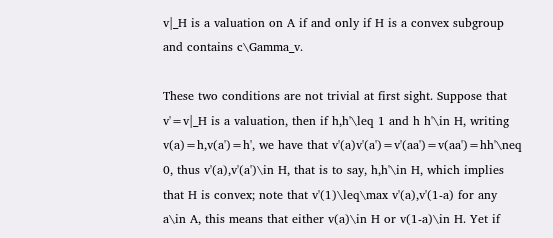v|_H is a valuation on A if and only if H is a convex subgroup and contains c\Gamma_v.

These two conditions are not trivial at first sight. Suppose that v'=v|_H is a valuation, then if h,h'\leq 1 and h h'\in H, writing v(a)=h,v(a')=h', we have that v'(a)v'(a')=v'(aa')=v(aa')=hh'\neq 0, thus v'(a),v'(a')\in H, that is to say, h,h'\in H, which implies that H is convex; note that v'(1)\leq\max v'(a),v'(1-a) for any a\in A, this means that either v(a)\in H or v(1-a)\in H. Yet if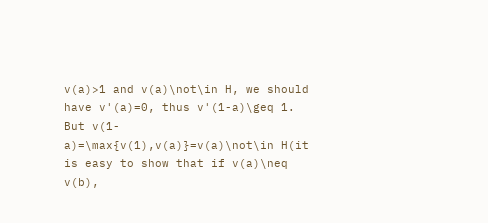v(a)>1 and v(a)\not\in H, we should have v'(a)=0, thus v'(1-a)\geq 1. But v(1-a)=\max{v(1),v(a)}=v(a)\not\in H(it is easy to show that if v(a)\neq v(b),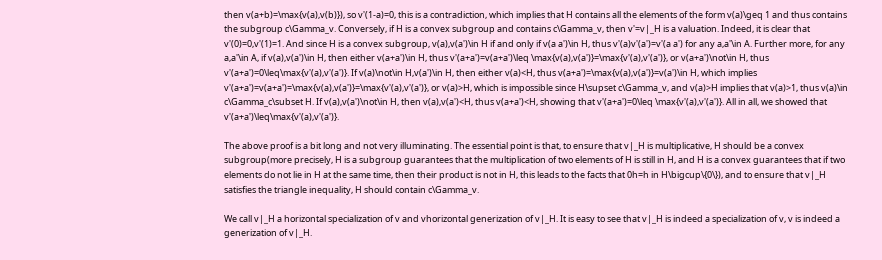then v(a+b)=\max{v(a),v(b)}), so v'(1-a)=0, this is a contradiction, which implies that H contains all the elements of the form v(a)\geq 1 and thus contains the subgroup c\Gamma_v. Conversely, if H is a convex subgroup and contains c\Gamma_v, then v'=v|_H is a valuation. Indeed, it is clear that v'(0)=0,v'(1)=1. And since H is a convex subgroup, v(a),v(a')\in H if and only if v(a a')\in H, thus v'(a)v'(a')=v'(a a') for any a,a'\in A. Further more, for any a,a'\in A, if v(a),v(a')\in H, then either v(a+a')\in H, thus v'(a+a')=v(a+a')\leq \max{v(a),v(a')}=\max{v'(a),v'(a')}, or v(a+a')\not\in H, thus v'(a+a')=0\leq\max{v'(a),v'(a')}. If v(a)\not\in H,v(a')\in H, then either v(a)<H, thus v(a+a')=\max{v(a),v(a')}=v(a')\in H, which implies  v'(a+a')=v(a+a')=\max{v(a),v(a')}=\max{v'(a),v'(a')}, or v(a)>H, which is impossible since H\supset c\Gamma_v, and v(a)>H implies that v(a)>1, thus v(a)\in c\Gamma_c\subset H. If v(a),v(a')\not\in H, then v(a),v(a')<H, thus v(a+a')<H, showing that v'(a+a')=0\leq \max{v'(a),v'(a')}. All in all, we showed that v'(a+a')\leq\max{v'(a),v'(a')}.

The above proof is a bit long and not very illuminating. The essential point is that, to ensure that v|_H is multiplicative, H should be a convex subgroup(more precisely, H is a subgroup guarantees that the multiplication of two elements of H is still in H, and H is a convex guarantees that if two elements do not lie in H at the same time, then their product is not in H, this leads to the facts that 0h=h in H\bigcup\{0\}), and to ensure that v|_H satisfies the triangle inequality, H should contain c\Gamma_v.

We call v|_H a horizontal specialization of v and vhorizontal generization of v|_H. It is easy to see that v|_H is indeed a specialization of v, v is indeed a generization of v|_H.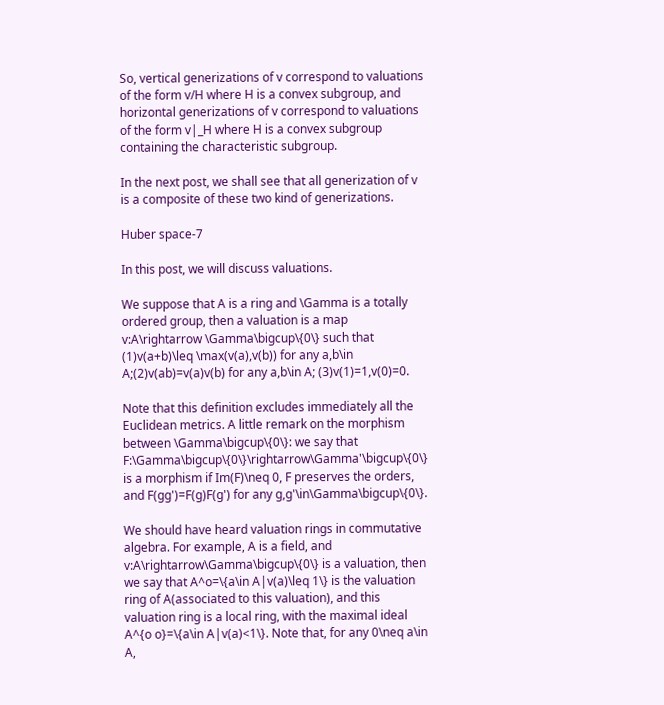So, vertical generizations of v correspond to valuations of the form v/H where H is a convex subgroup, and horizontal generizations of v correspond to valuations of the form v|_H where H is a convex subgroup containing the characteristic subgroup.

In the next post, we shall see that all generization of v is a composite of these two kind of generizations.

Huber space-7

In this post, we will discuss valuations.

We suppose that A is a ring and \Gamma is a totally ordered group, then a valuation is a map v:A\rightarrow \Gamma\bigcup\{0\} such that (1)v(a+b)\leq \max(v(a),v(b)) for any a,b\in A;(2)v(ab)=v(a)v(b) for any a,b\in A; (3)v(1)=1,v(0)=0.

Note that this definition excludes immediately all the Euclidean metrics. A little remark on the morphism between \Gamma\bigcup\{0\}: we say that F:\Gamma\bigcup\{0\}\rightarrow\Gamma'\bigcup\{0\} is a morphism if Im(F)\neq 0, F preserves the orders, and F(gg')=F(g)F(g') for any g,g'\in\Gamma\bigcup\{0\}.

We should have heard valuation rings in commutative algebra. For example, A is a field, and v:A\rightarrow\Gamma\bigcup\{0\} is a valuation, then we say that A^o=\{a\in A|v(a)\leq 1\} is the valuation ring of A(associated to this valuation), and this valuation ring is a local ring, with the maximal ideal A^{o o}=\{a\in A|v(a)<1\}. Note that, for any 0\neq a\in A,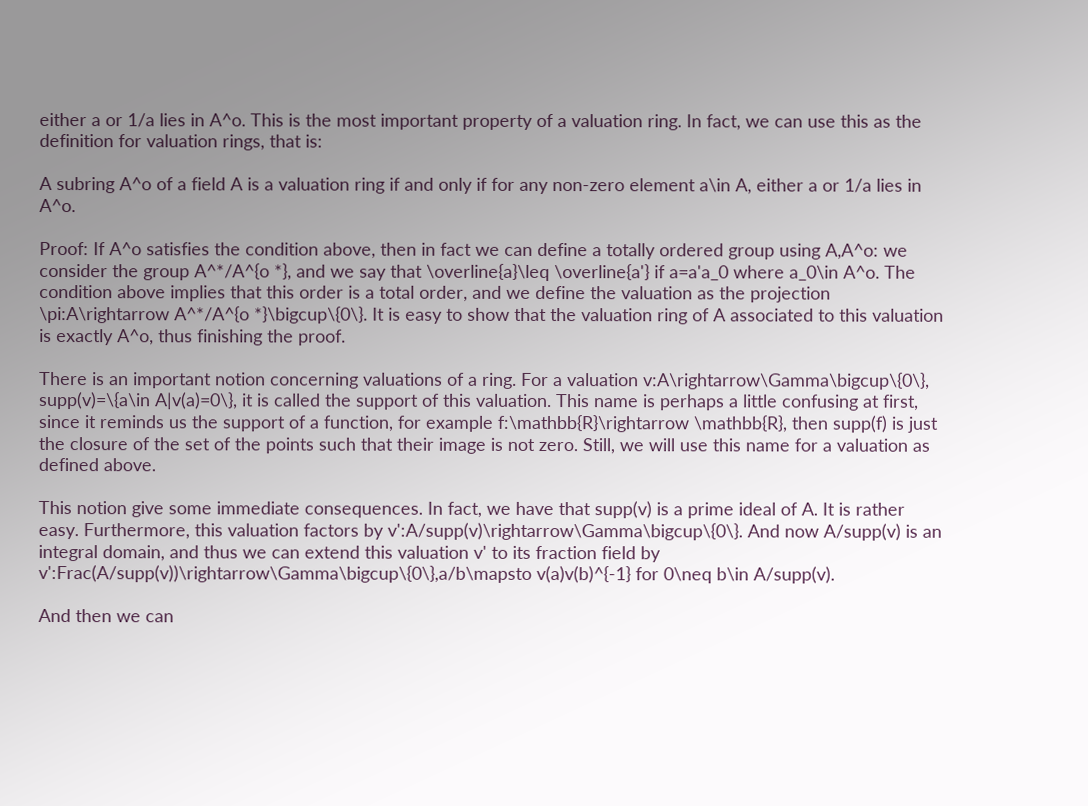either a or 1/a lies in A^o. This is the most important property of a valuation ring. In fact, we can use this as the definition for valuation rings, that is:

A subring A^o of a field A is a valuation ring if and only if for any non-zero element a\in A, either a or 1/a lies in A^o.

Proof: If A^o satisfies the condition above, then in fact we can define a totally ordered group using A,A^o: we consider the group A^*/A^{o *}, and we say that \overline{a}\leq \overline{a'} if a=a'a_0 where a_0\in A^o. The condition above implies that this order is a total order, and we define the valuation as the projection \pi:A\rightarrow A^*/A^{o *}\bigcup\{0\}. It is easy to show that the valuation ring of A associated to this valuation is exactly A^o, thus finishing the proof.

There is an important notion concerning valuations of a ring. For a valuation v:A\rightarrow\Gamma\bigcup\{0\}, supp(v)=\{a\in A|v(a)=0\}, it is called the support of this valuation. This name is perhaps a little confusing at first, since it reminds us the support of a function, for example f:\mathbb{R}\rightarrow \mathbb{R}, then supp(f) is just the closure of the set of the points such that their image is not zero. Still, we will use this name for a valuation as defined above.

This notion give some immediate consequences. In fact, we have that supp(v) is a prime ideal of A. It is rather easy. Furthermore, this valuation factors by v':A/supp(v)\rightarrow\Gamma\bigcup\{0\}. And now A/supp(v) is an integral domain, and thus we can extend this valuation v' to its fraction field by v':Frac(A/supp(v))\rightarrow\Gamma\bigcup\{0\},a/b\mapsto v(a)v(b)^{-1} for 0\neq b\in A/supp(v).

And then we can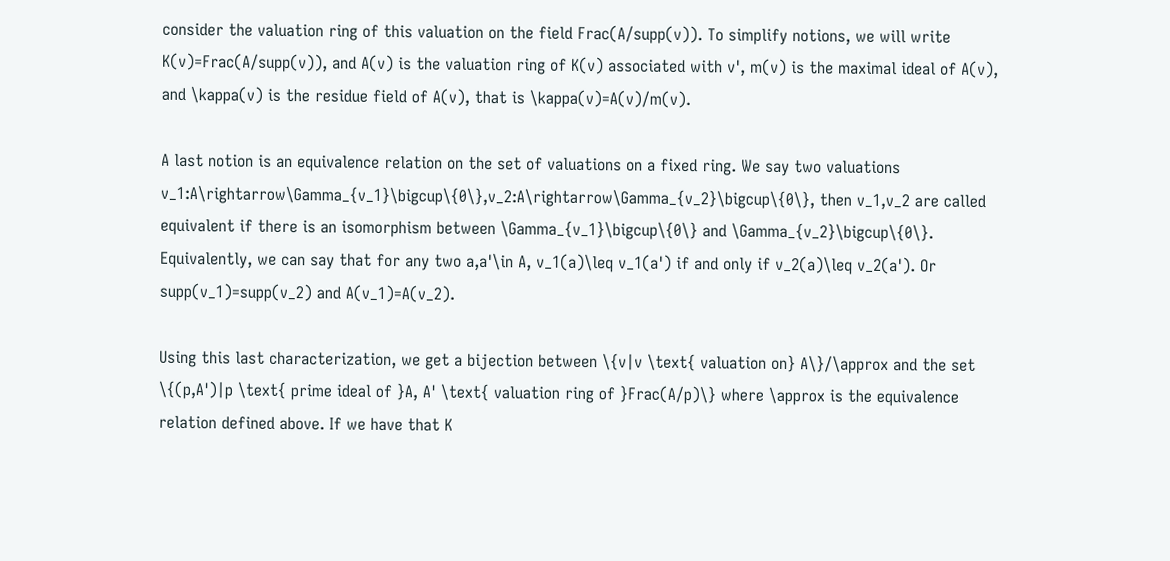consider the valuation ring of this valuation on the field Frac(A/supp(v)). To simplify notions, we will write K(v)=Frac(A/supp(v)), and A(v) is the valuation ring of K(v) associated with v', m(v) is the maximal ideal of A(v), and \kappa(v) is the residue field of A(v), that is \kappa(v)=A(v)/m(v).

A last notion is an equivalence relation on the set of valuations on a fixed ring. We say two valuations v_1:A\rightarrow\Gamma_{v_1}\bigcup\{0\},v_2:A\rightarrow\Gamma_{v_2}\bigcup\{0\}, then v_1,v_2 are called equivalent if there is an isomorphism between \Gamma_{v_1}\bigcup\{0\} and \Gamma_{v_2}\bigcup\{0\}. Equivalently, we can say that for any two a,a'\in A, v_1(a)\leq v_1(a') if and only if v_2(a)\leq v_2(a'). Or supp(v_1)=supp(v_2) and A(v_1)=A(v_2).

Using this last characterization, we get a bijection between \{v|v \text{ valuation on} A\}/\approx and the set \{(p,A')|p \text{ prime ideal of }A, A' \text{ valuation ring of }Frac(A/p)\} where \approx is the equivalence relation defined above. If we have that K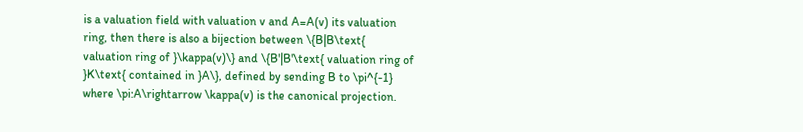is a valuation field with valuation v and A=A(v) its valuation ring, then there is also a bijection between \{B|B\text{ valuation ring of }\kappa(v)\} and \{B'|B'\text{ valuation ring of }K\text{ contained in }A\}, defined by sending B to \pi^{-1} where \pi:A\rightarrow \kappa(v) is the canonical projection.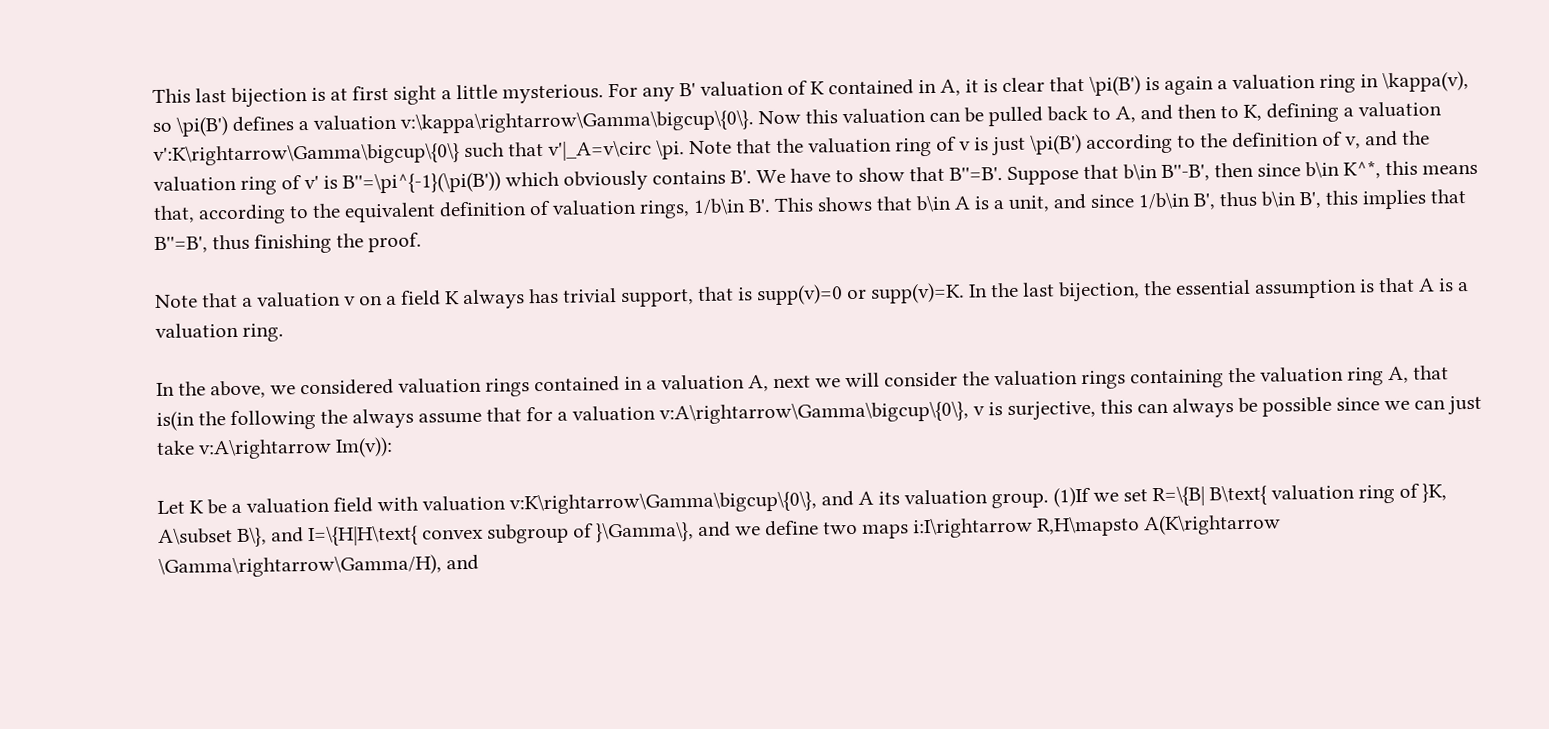This last bijection is at first sight a little mysterious. For any B' valuation of K contained in A, it is clear that \pi(B') is again a valuation ring in \kappa(v), so \pi(B') defines a valuation v:\kappa\rightarrow\Gamma\bigcup\{0\}. Now this valuation can be pulled back to A, and then to K, defining a valuation v':K\rightarrow\Gamma\bigcup\{0\} such that v'|_A=v\circ \pi. Note that the valuation ring of v is just \pi(B') according to the definition of v, and the valuation ring of v' is B''=\pi^{-1}(\pi(B')) which obviously contains B'. We have to show that B''=B'. Suppose that b\in B''-B', then since b\in K^*, this means that, according to the equivalent definition of valuation rings, 1/b\in B'. This shows that b\in A is a unit, and since 1/b\in B', thus b\in B', this implies that B''=B', thus finishing the proof.

Note that a valuation v on a field K always has trivial support, that is supp(v)=0 or supp(v)=K. In the last bijection, the essential assumption is that A is a valuation ring.

In the above, we considered valuation rings contained in a valuation A, next we will consider the valuation rings containing the valuation ring A, that is(in the following the always assume that for a valuation v:A\rightarrow\Gamma\bigcup\{0\}, v is surjective, this can always be possible since we can just take v:A\rightarrow Im(v)):

Let K be a valuation field with valuation v:K\rightarrow\Gamma\bigcup\{0\}, and A its valuation group. (1)If we set R=\{B| B\text{ valuation ring of }K, A\subset B\}, and I=\{H|H\text{ convex subgroup of }\Gamma\}, and we define two maps i:I\rightarrow R,H\mapsto A(K\rightarrow \Gamma\rightarrow\Gamma/H), and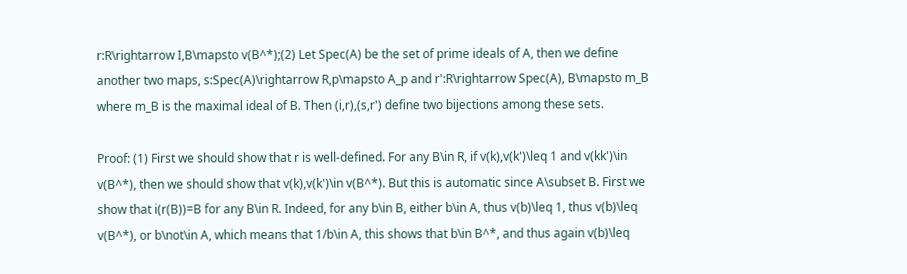r:R\rightarrow I,B\mapsto v(B^*);(2) Let Spec(A) be the set of prime ideals of A, then we define another two maps, s:Spec(A)\rightarrow R,p\mapsto A_p and r':R\rightarrow Spec(A), B\mapsto m_B where m_B is the maximal ideal of B. Then (i,r),(s,r') define two bijections among these sets.

Proof: (1) First we should show that r is well-defined. For any B\in R, if v(k),v(k')\leq 1 and v(kk')\in v(B^*), then we should show that v(k),v(k')\in v(B^*). But this is automatic since A\subset B. First we show that i(r(B))=B for any B\in R. Indeed, for any b\in B, either b\in A, thus v(b)\leq 1, thus v(b)\leq v(B^*), or b\not\in A, which means that 1/b\in A, this shows that b\in B^*, and thus again v(b)\leq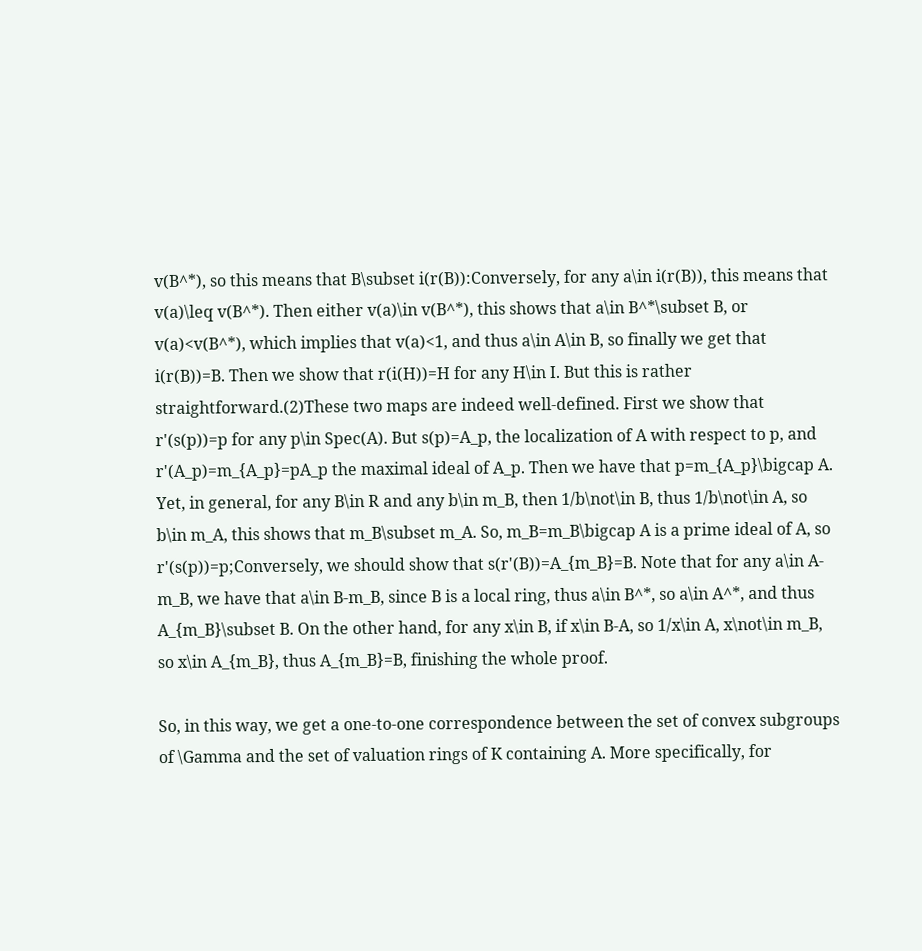v(B^*), so this means that B\subset i(r(B)):Conversely, for any a\in i(r(B)), this means that v(a)\leq v(B^*). Then either v(a)\in v(B^*), this shows that a\in B^*\subset B, or v(a)<v(B^*), which implies that v(a)<1, and thus a\in A\in B, so finally we get that i(r(B))=B. Then we show that r(i(H))=H for any H\in I. But this is rather straightforward.(2)These two maps are indeed well-defined. First we show that r'(s(p))=p for any p\in Spec(A). But s(p)=A_p, the localization of A with respect to p, and r'(A_p)=m_{A_p}=pA_p the maximal ideal of A_p. Then we have that p=m_{A_p}\bigcap A. Yet, in general, for any B\in R and any b\in m_B, then 1/b\not\in B, thus 1/b\not\in A, so b\in m_A, this shows that m_B\subset m_A. So, m_B=m_B\bigcap A is a prime ideal of A, so r'(s(p))=p;Conversely, we should show that s(r'(B))=A_{m_B}=B. Note that for any a\in A-m_B, we have that a\in B-m_B, since B is a local ring, thus a\in B^*, so a\in A^*, and thus A_{m_B}\subset B. On the other hand, for any x\in B, if x\in B-A, so 1/x\in A, x\not\in m_B, so x\in A_{m_B}, thus A_{m_B}=B, finishing the whole proof.

So, in this way, we get a one-to-one correspondence between the set of convex subgroups of \Gamma and the set of valuation rings of K containing A. More specifically, for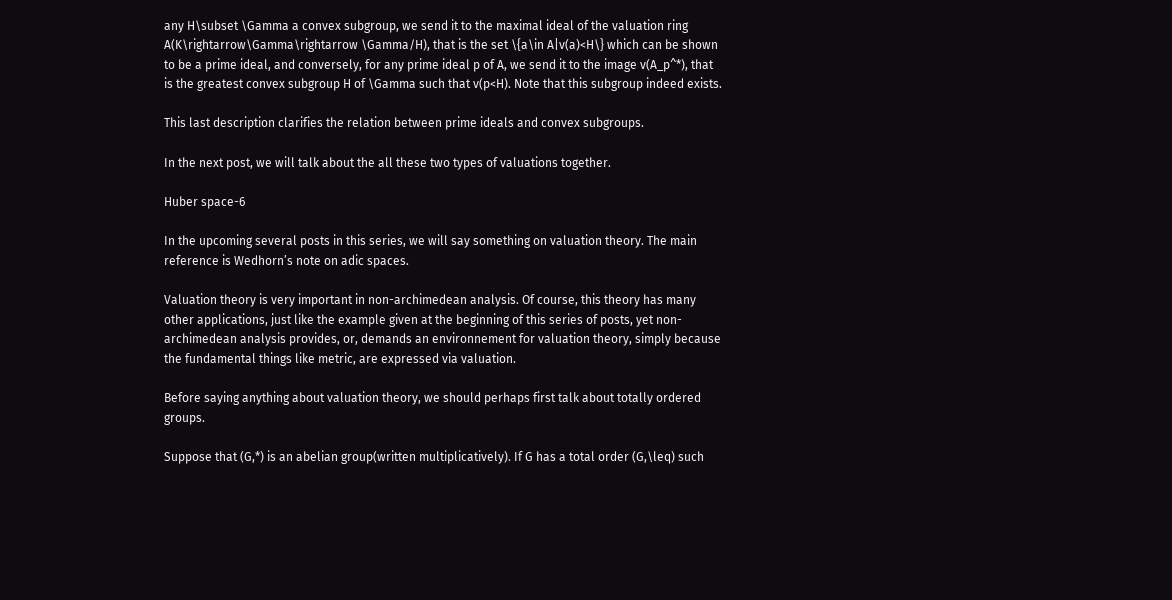any H\subset \Gamma a convex subgroup, we send it to the maximal ideal of the valuation ring A(K\rightarrow\Gamma\rightarrow \Gamma/H), that is the set \{a\in A|v(a)<H\} which can be shown to be a prime ideal, and conversely, for any prime ideal p of A, we send it to the image v(A_p^*), that is the greatest convex subgroup H of \Gamma such that v(p<H). Note that this subgroup indeed exists.

This last description clarifies the relation between prime ideals and convex subgroups.

In the next post, we will talk about the all these two types of valuations together.

Huber space-6

In the upcoming several posts in this series, we will say something on valuation theory. The main reference is Wedhorn’s note on adic spaces.

Valuation theory is very important in non-archimedean analysis. Of course, this theory has many other applications, just like the example given at the beginning of this series of posts, yet non-archimedean analysis provides, or, demands an environnement for valuation theory, simply because the fundamental things like metric, are expressed via valuation.

Before saying anything about valuation theory, we should perhaps first talk about totally ordered groups.

Suppose that (G,*) is an abelian group(written multiplicatively). If G has a total order (G,\leq) such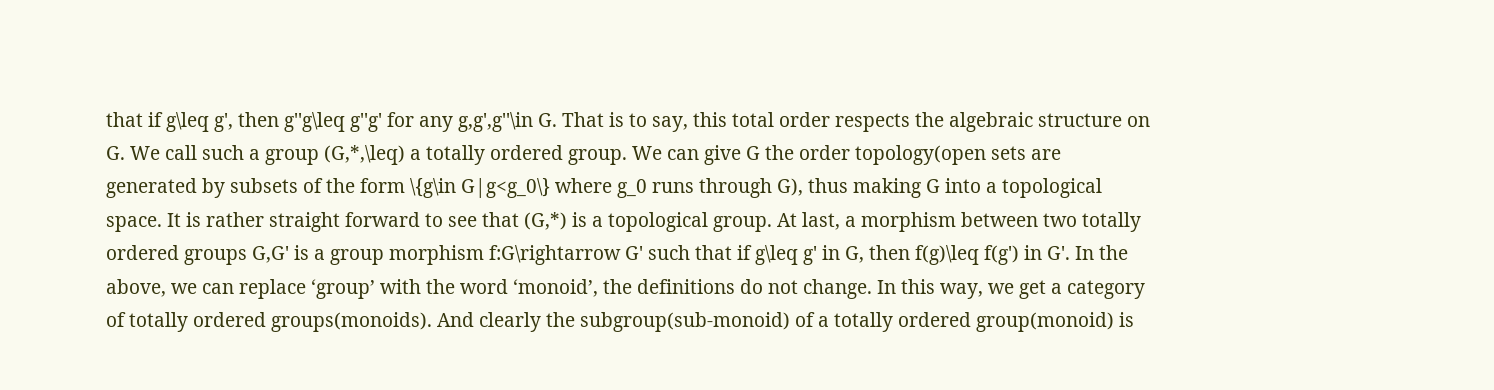that if g\leq g', then g''g\leq g''g' for any g,g',g''\in G. That is to say, this total order respects the algebraic structure on G. We call such a group (G,*,\leq) a totally ordered group. We can give G the order topology(open sets are generated by subsets of the form \{g\in G|g<g_0\} where g_0 runs through G), thus making G into a topological space. It is rather straight forward to see that (G,*) is a topological group. At last, a morphism between two totally ordered groups G,G' is a group morphism f:G\rightarrow G' such that if g\leq g' in G, then f(g)\leq f(g') in G'. In the above, we can replace ‘group’ with the word ‘monoid’, the definitions do not change. In this way, we get a category of totally ordered groups(monoids). And clearly the subgroup(sub-monoid) of a totally ordered group(monoid) is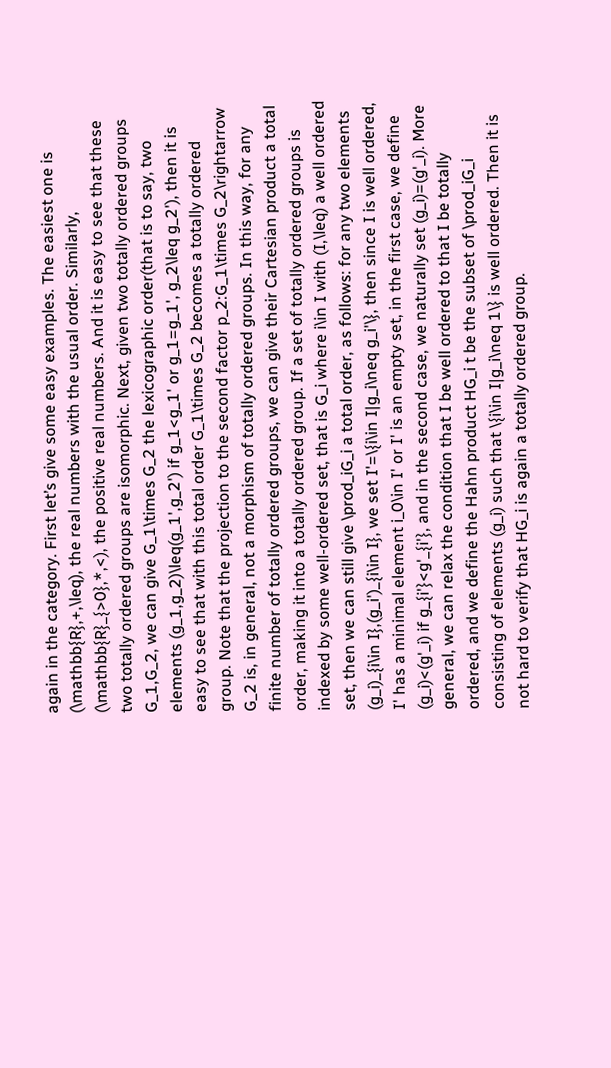again in the category. First let’s give some easy examples. The easiest one is (\mathbb{R},+,\leq), the real numbers with the usual order. Similarly, (\mathbb{R}_{>0},*,<), the positive real numbers. And it is easy to see that these two totally ordered groups are isomorphic. Next, given two totally ordered groups G_1,G_2, we can give G_1\times G_2 the lexicographic order(that is to say, two elements (g_1,g_2)\leq(g_1',g_2') if g_1<g_1' or g_1=g_1', g_2\leq g_2'), then it is easy to see that with this total order G_1\times G_2 becomes a totally ordered group. Note that the projection to the second factor p_2:G_1\times G_2\rightarrow G_2 is, in general, not a morphism of totally ordered groups. In this way, for any finite number of totally ordered groups, we can give their Cartesian product a total order, making it into a totally ordered group. If a set of totally ordered groups is indexed by some well-ordered set, that is G_i where i\in I with (I,\leq) a well ordered set, then we can still give \prod_iG_i a total order, as follows: for any two elements (g_i)_{i\in I},(g_i')_{i\in I}, we set I'=\{i\in I|g_i\neq g_i'\}, then since I is well ordered, I' has a minimal element i_0\in I' or I' is an empty set, in the first case, we define (g_i)<(g'_i) if g_{i'}<g'_{i'}, and in the second case, we naturally set (g_i)=(g'_i). More general, we can relax the condition that I be well ordered to that I be totally ordered, and we define the Hahn product HG_i t be the subset of \prod_iG_i consisting of elements (g_i) such that \{i\in I|g_i\neq 1\} is well ordered. Then it is not hard to verify that HG_i is again a totally ordered group.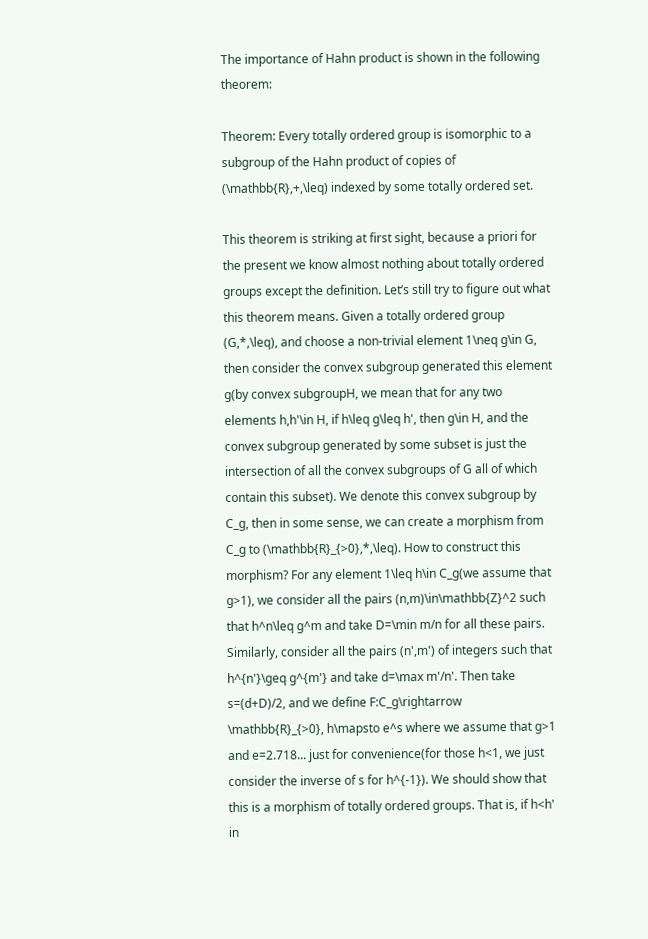The importance of Hahn product is shown in the following theorem:

Theorem: Every totally ordered group is isomorphic to a subgroup of the Hahn product of copies of (\mathbb{R},+,\leq) indexed by some totally ordered set.

This theorem is striking at first sight, because a priori for the present we know almost nothing about totally ordered groups except the definition. Let’s still try to figure out what this theorem means. Given a totally ordered group (G,*,\leq), and choose a non-trivial element 1\neq g\in G, then consider the convex subgroup generated this element g(by convex subgroupH, we mean that for any two elements h,h'\in H, if h\leq g\leq h', then g\in H, and the convex subgroup generated by some subset is just the intersection of all the convex subgroups of G all of which contain this subset). We denote this convex subgroup by C_g, then in some sense, we can create a morphism from C_g to (\mathbb{R}_{>0},*,\leq). How to construct this morphism? For any element 1\leq h\in C_g(we assume that g>1), we consider all the pairs (n,m)\in\mathbb{Z}^2 such that h^n\leq g^m and take D=\min m/n for all these pairs. Similarly, consider all the pairs (n',m') of integers such that h^{n'}\geq g^{m'} and take d=\max m'/n'. Then take s=(d+D)/2, and we define F:C_g\rightarrow \mathbb{R}_{>0}, h\mapsto e^s where we assume that g>1 and e=2.718... just for convenience(for those h<1, we just consider the inverse of s for h^{-1}). We should show that this is a morphism of totally ordered groups. That is, if h<h' in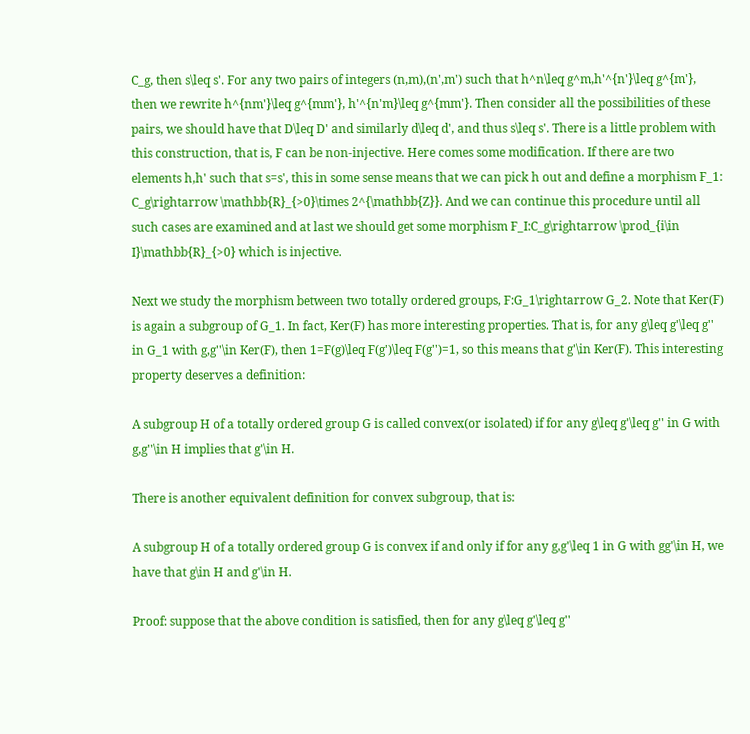C_g, then s\leq s'. For any two pairs of integers (n,m),(n',m') such that h^n\leq g^m,h'^{n'}\leq g^{m'}, then we rewrite h^{nm'}\leq g^{mm'}, h'^{n'm}\leq g^{mm'}. Then consider all the possibilities of these pairs, we should have that D\leq D' and similarly d\leq d', and thus s\leq s'. There is a little problem with this construction, that is, F can be non-injective. Here comes some modification. If there are two elements h,h' such that s=s', this in some sense means that we can pick h out and define a morphism F_1: C_g\rightarrow \mathbb{R}_{>0}\times 2^{\mathbb{Z}}. And we can continue this procedure until all such cases are examined and at last we should get some morphism F_I:C_g\rightarrow \prod_{i\in I}\mathbb{R}_{>0} which is injective.

Next we study the morphism between two totally ordered groups, F:G_1\rightarrow G_2. Note that Ker(F) is again a subgroup of G_1. In fact, Ker(F) has more interesting properties. That is, for any g\leq g'\leq g'' in G_1 with g,g''\in Ker(F), then 1=F(g)\leq F(g')\leq F(g'')=1, so this means that g'\in Ker(F). This interesting property deserves a definition:

A subgroup H of a totally ordered group G is called convex(or isolated) if for any g\leq g'\leq g'' in G with g,g''\in H implies that g'\in H.

There is another equivalent definition for convex subgroup, that is:

A subgroup H of a totally ordered group G is convex if and only if for any g,g'\leq 1 in G with gg'\in H, we have that g\in H and g'\in H.

Proof: suppose that the above condition is satisfied, then for any g\leq g'\leq g''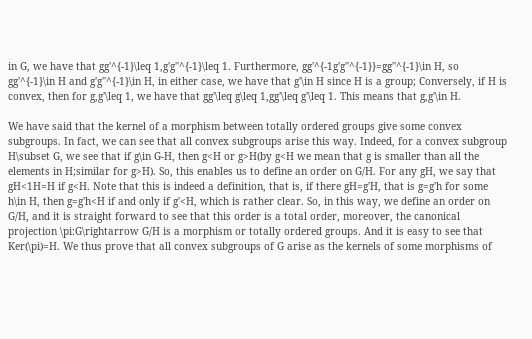in G, we have that gg'^{-1}\leq 1,g'g''^{-1}\leq 1. Furthermore, gg'^{-1g'g''^{-1}}=gg''^{-1}\in H, so gg'^{-1}\in H and g'g''^{-1}\in H, in either case, we have that g'\in H since H is a group; Conversely, if H is convex, then for g,g'\leq 1, we have that gg'\leq g\leq 1,gg'\leq g'\leq 1. This means that g,g'\in H.

We have said that the kernel of a morphism between totally ordered groups give some convex subgroups. In fact, we can see that all convex subgroups arise this way. Indeed, for a convex subgroup H\subset G, we see that if g\in G-H, then g<H or g>H(by g<H we mean that g is smaller than all the elements in H;similar for g>H). So, this enables us to define an order on G/H. For any gH, we say that gH<1H=H if g<H. Note that this is indeed a definition, that is, if there gH=g'H, that is g=g'h for some h\in H, then g=g'h<H if and only if g'<H, which is rather clear. So, in this way, we define an order on G/H, and it is straight forward to see that this order is a total order, moreover, the canonical projection \pi:G\rightarrow G/H is a morphism or totally ordered groups. And it is easy to see that Ker(\pi)=H. We thus prove that all convex subgroups of G arise as the kernels of some morphisms of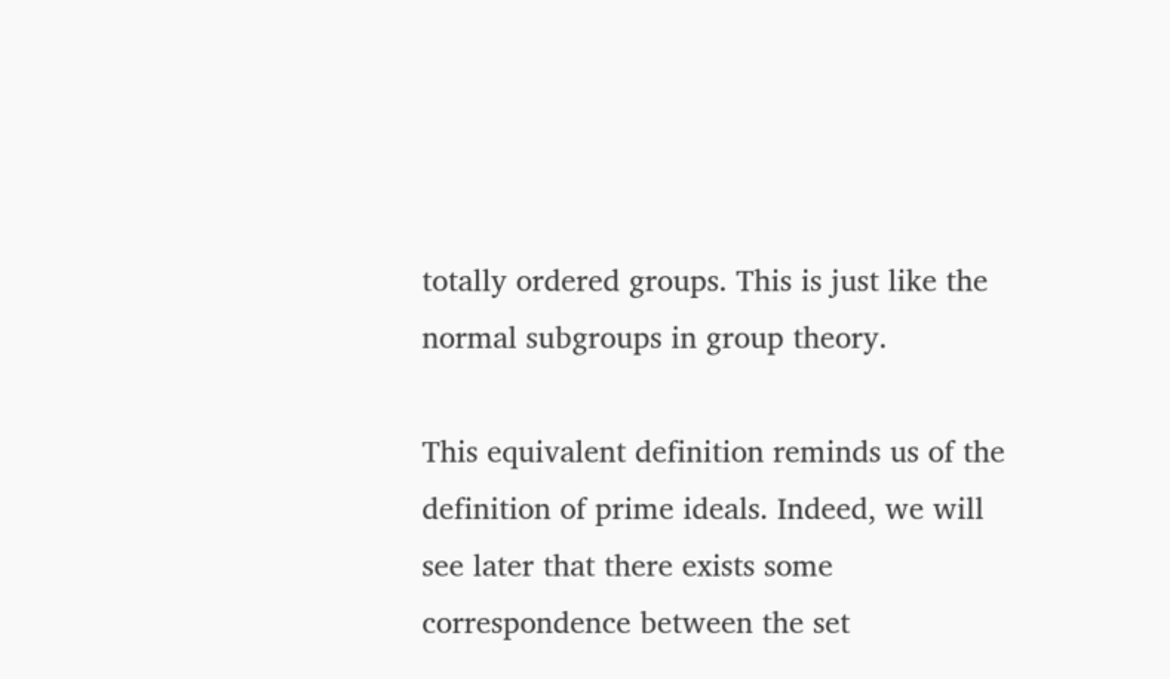totally ordered groups. This is just like the normal subgroups in group theory.

This equivalent definition reminds us of the definition of prime ideals. Indeed, we will see later that there exists some correspondence between the set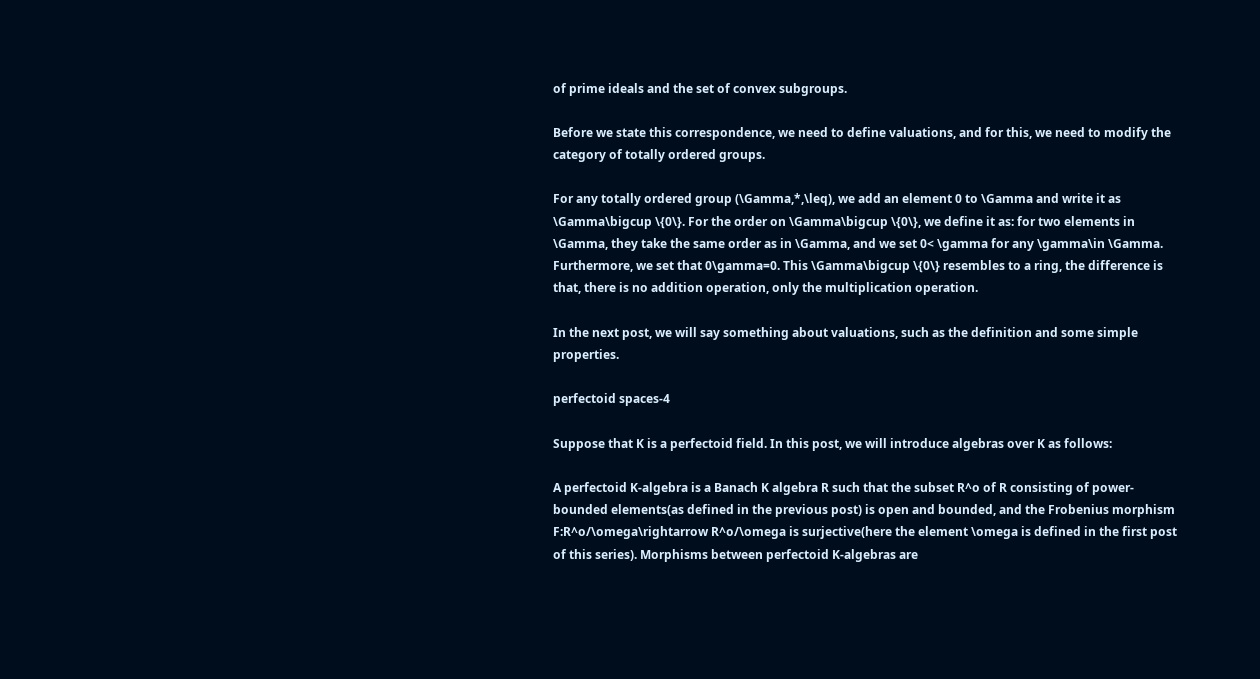of prime ideals and the set of convex subgroups.

Before we state this correspondence, we need to define valuations, and for this, we need to modify the category of totally ordered groups.

For any totally ordered group (\Gamma,*,\leq), we add an element 0 to \Gamma and write it as \Gamma\bigcup \{0\}. For the order on \Gamma\bigcup \{0\}, we define it as: for two elements in \Gamma, they take the same order as in \Gamma, and we set 0< \gamma for any \gamma\in \Gamma. Furthermore, we set that 0\gamma=0. This \Gamma\bigcup \{0\} resembles to a ring, the difference is that, there is no addition operation, only the multiplication operation.

In the next post, we will say something about valuations, such as the definition and some simple properties.

perfectoid spaces-4

Suppose that K is a perfectoid field. In this post, we will introduce algebras over K as follows:

A perfectoid K-algebra is a Banach K algebra R such that the subset R^o of R consisting of power-bounded elements(as defined in the previous post) is open and bounded, and the Frobenius morphism F:R^o/\omega\rightarrow R^o/\omega is surjective(here the element \omega is defined in the first post of this series). Morphisms between perfectoid K-algebras are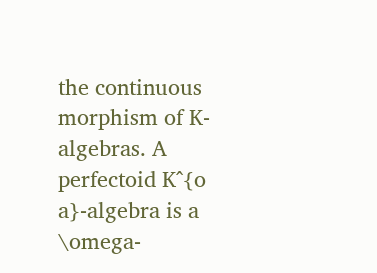the continuous morphism of K-algebras. A perfectoid K^{o a}-algebra is a \omega-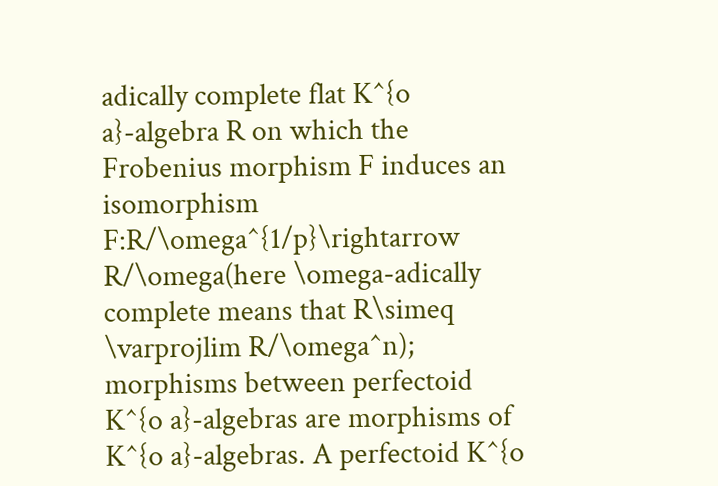adically complete flat K^{o a}-algebra R on which the Frobenius morphism F induces an isomorphism F:R/\omega^{1/p}\rightarrow R/\omega(here \omega-adically complete means that R\simeq \varprojlim R/\omega^n); morphisms between perfectoid K^{o a}-algebras are morphisms of K^{o a}-algebras. A perfectoid K^{o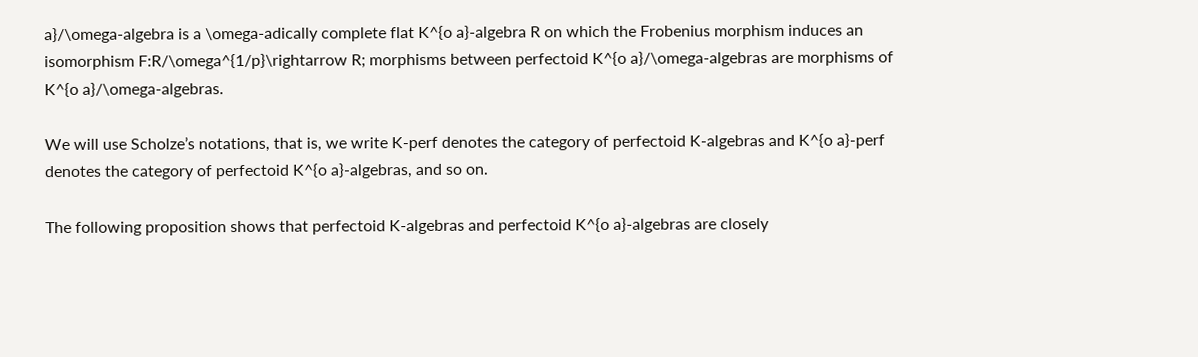a}/\omega-algebra is a \omega-adically complete flat K^{o a}-algebra R on which the Frobenius morphism induces an isomorphism F:R/\omega^{1/p}\rightarrow R; morphisms between perfectoid K^{o a}/\omega-algebras are morphisms of K^{o a}/\omega-algebras.

We will use Scholze’s notations, that is, we write K-perf denotes the category of perfectoid K-algebras and K^{o a}-perf denotes the category of perfectoid K^{o a}-algebras, and so on.

The following proposition shows that perfectoid K-algebras and perfectoid K^{o a}-algebras are closely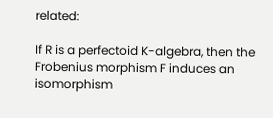related:

If R is a perfectoid K-algebra, then the Frobenius morphism F induces an isomorphism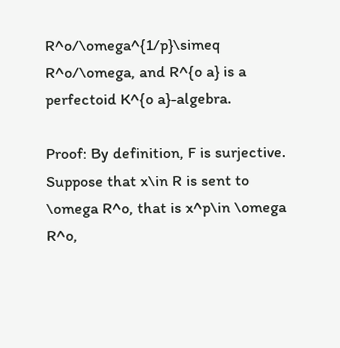R^o/\omega^{1/p}\simeq R^o/\omega, and R^{o a} is a perfectoid K^{o a}-algebra.

Proof: By definition, F is surjective. Suppose that x\in R is sent to \omega R^o, that is x^p\in \omega R^o,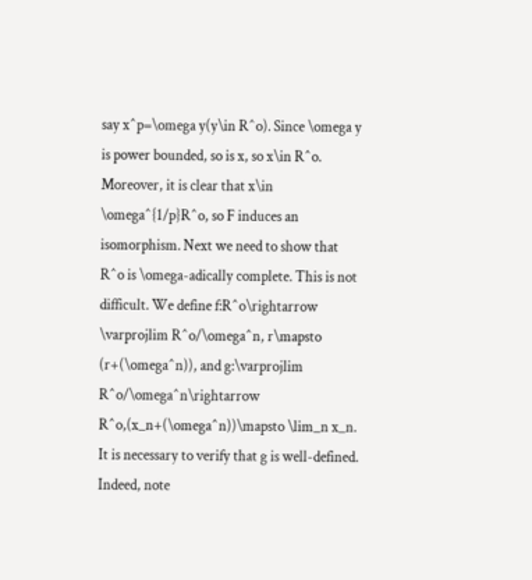say x^p=\omega y(y\in R^o). Since \omega y is power bounded, so is x, so x\in R^o. Moreover, it is clear that x\in \omega^{1/p}R^o, so F induces an isomorphism. Next we need to show that R^o is \omega-adically complete. This is not difficult. We define f:R^o\rightarrow \varprojlim R^o/\omega^n, r\mapsto (r+(\omega^n)), and g:\varprojlim R^o/\omega^n\rightarrow R^o,(x_n+(\omega^n))\mapsto \lim_n x_n. It is necessary to verify that g is well-defined. Indeed, note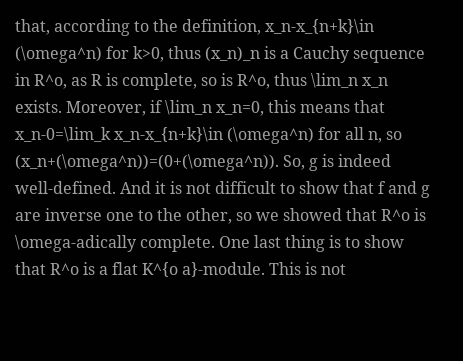that, according to the definition, x_n-x_{n+k}\in (\omega^n) for k>0, thus (x_n)_n is a Cauchy sequence in R^o, as R is complete, so is R^o, thus \lim_n x_n exists. Moreover, if \lim_n x_n=0, this means that x_n-0=\lim_k x_n-x_{n+k}\in (\omega^n) for all n, so (x_n+(\omega^n))=(0+(\omega^n)). So, g is indeed well-defined. And it is not difficult to show that f and g are inverse one to the other, so we showed that R^o is \omega-adically complete. One last thing is to show that R^o is a flat K^{o a}-module. This is not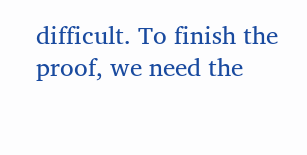difficult. To finish the proof, we need the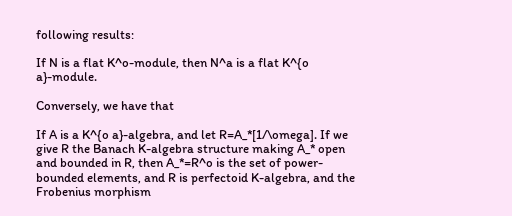following results:

If N is a flat K^o-module, then N^a is a flat K^{o a}-module.

Conversely, we have that

If A is a K^{o a}-algebra, and let R=A_*[1/\omega]. If we give R the Banach K-algebra structure making A_* open and bounded in R, then A_*=R^o is the set of power-bounded elements, and R is perfectoid K-algebra, and the Frobenius morphism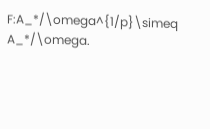F:A_*/\omega^{1/p}\simeq A_*/\omega.